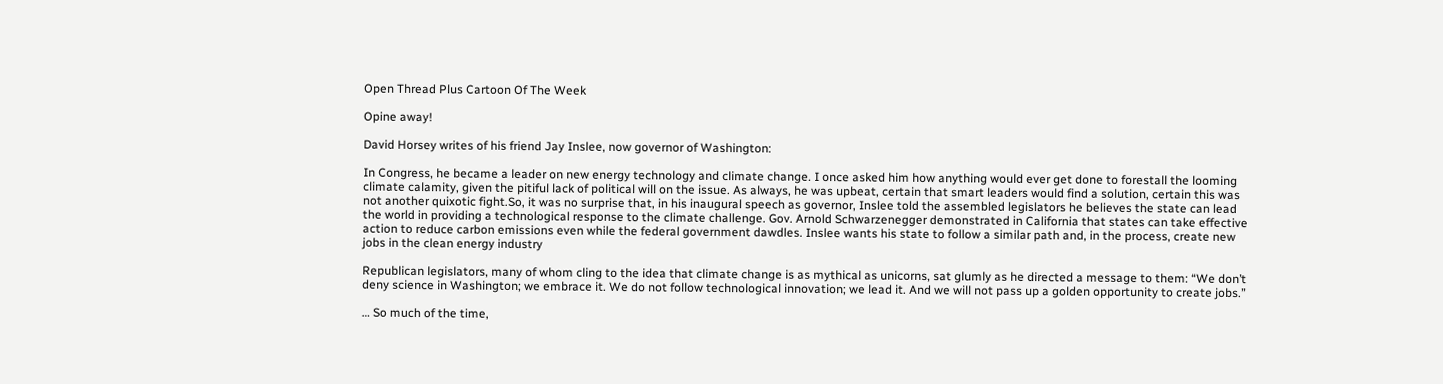Open Thread Plus Cartoon Of The Week

Opine away!

David Horsey writes of his friend Jay Inslee, now governor of Washington:

In Congress, he became a leader on new energy technology and climate change. I once asked him how anything would ever get done to forestall the looming climate calamity, given the pitiful lack of political will on the issue. As always, he was upbeat, certain that smart leaders would find a solution, certain this was not another quixotic fight.So, it was no surprise that, in his inaugural speech as governor, Inslee told the assembled legislators he believes the state can lead the world in providing a technological response to the climate challenge. Gov. Arnold Schwarzenegger demonstrated in California that states can take effective action to reduce carbon emissions even while the federal government dawdles. Inslee wants his state to follow a similar path and, in the process, create new jobs in the clean energy industry

Republican legislators, many of whom cling to the idea that climate change is as mythical as unicorns, sat glumly as he directed a message to them: “We don’t deny science in Washington; we embrace it. We do not follow technological innovation; we lead it. And we will not pass up a golden opportunity to create jobs.”

… So much of the time,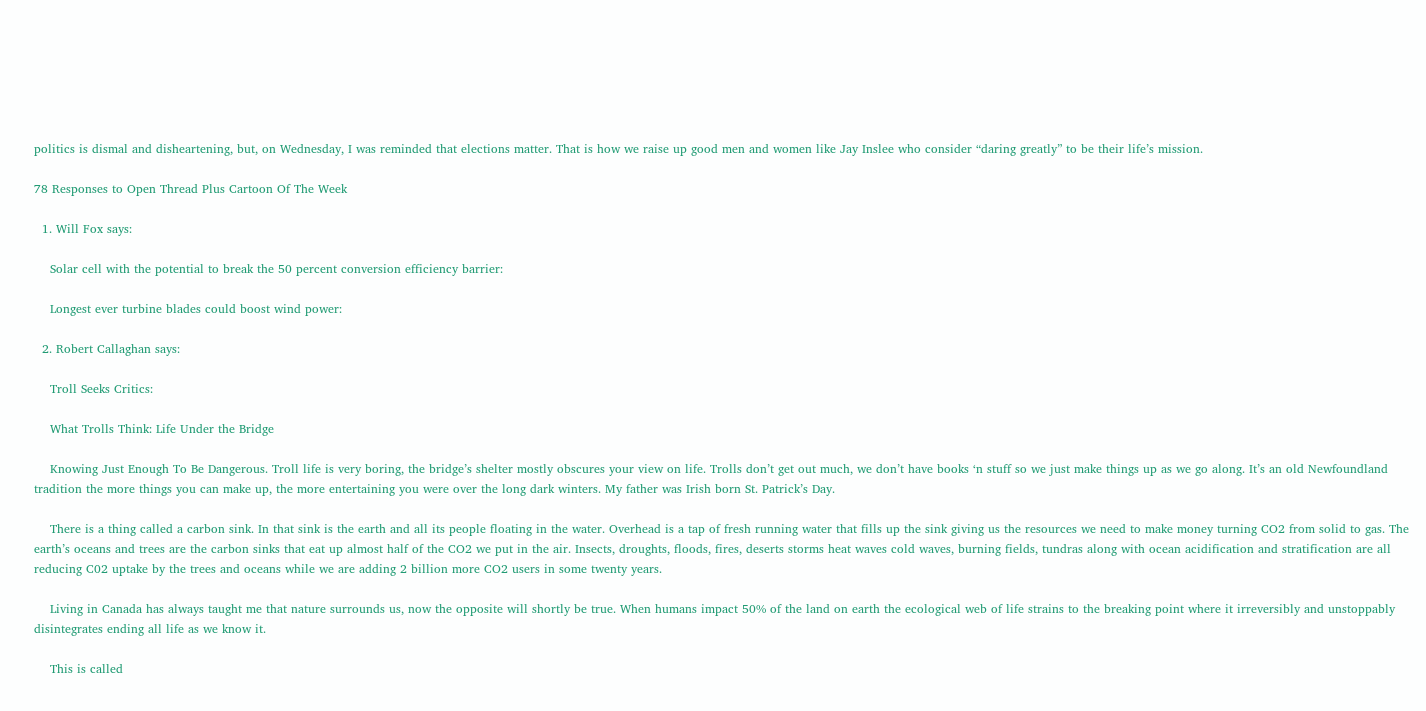politics is dismal and disheartening, but, on Wednesday, I was reminded that elections matter. That is how we raise up good men and women like Jay Inslee who consider “daring greatly” to be their life’s mission.

78 Responses to Open Thread Plus Cartoon Of The Week

  1. Will Fox says:

    Solar cell with the potential to break the 50 percent conversion efficiency barrier:

    Longest ever turbine blades could boost wind power:

  2. Robert Callaghan says:

    Troll Seeks Critics:

    What Trolls Think: Life Under the Bridge

    Knowing Just Enough To Be Dangerous. Troll life is very boring, the bridge’s shelter mostly obscures your view on life. Trolls don’t get out much, we don’t have books ‘n stuff so we just make things up as we go along. It’s an old Newfoundland tradition the more things you can make up, the more entertaining you were over the long dark winters. My father was Irish born St. Patrick’s Day.

    There is a thing called a carbon sink. In that sink is the earth and all its people floating in the water. Overhead is a tap of fresh running water that fills up the sink giving us the resources we need to make money turning CO2 from solid to gas. The earth’s oceans and trees are the carbon sinks that eat up almost half of the CO2 we put in the air. Insects, droughts, floods, fires, deserts storms heat waves cold waves, burning fields, tundras along with ocean acidification and stratification are all reducing C02 uptake by the trees and oceans while we are adding 2 billion more CO2 users in some twenty years.

    Living in Canada has always taught me that nature surrounds us, now the opposite will shortly be true. When humans impact 50% of the land on earth the ecological web of life strains to the breaking point where it irreversibly and unstoppably disintegrates ending all life as we know it.

    This is called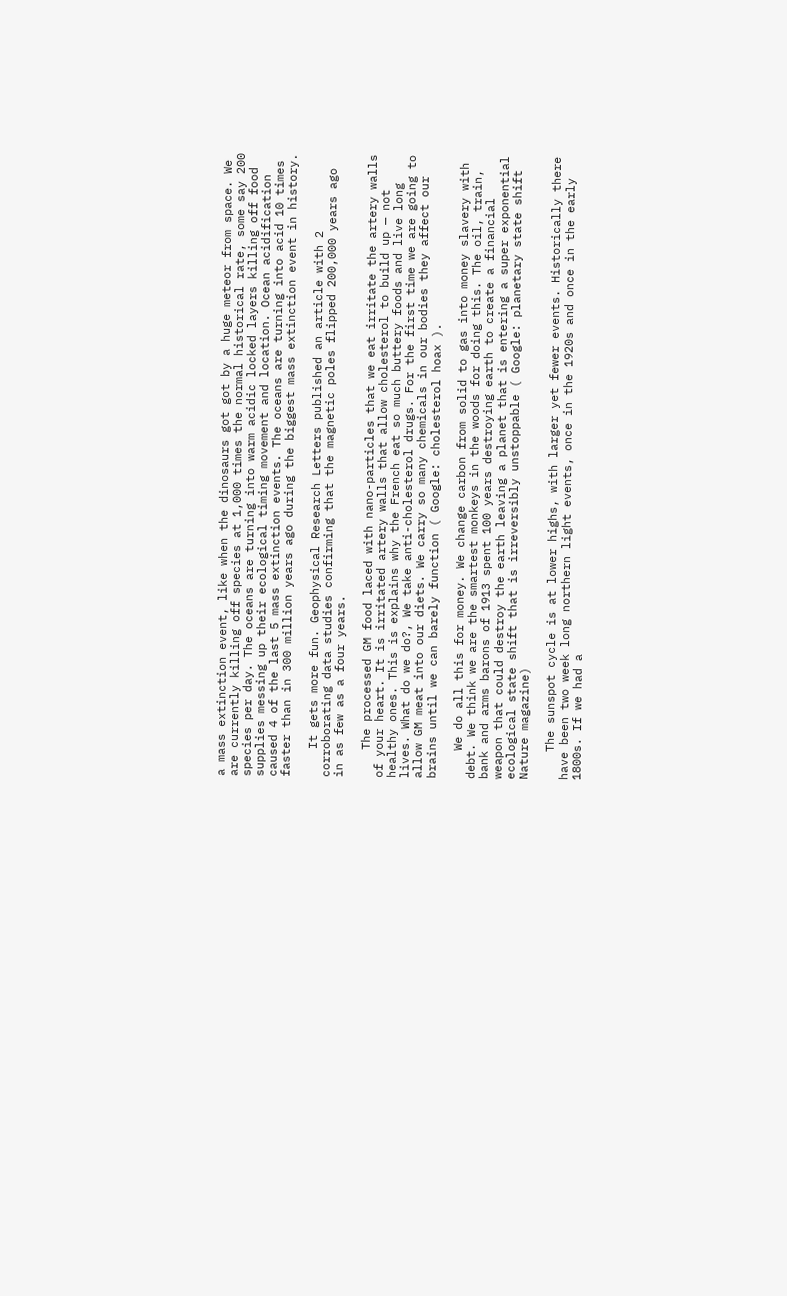a mass extinction event, like when the dinosaurs got got by a huge meteor from space. We are currently killing off species at 1,000 times the normal historical rate, some say 200 species per day. The oceans are turning into warm acidic locked layers killing off food supplies messing up their ecological timing movement and location. Ocean acidification caused 4 of the last 5 mass extinction events. The oceans are turning into acid 10 times faster than in 300 million years ago during the biggest mass extinction event in history.

    It gets more fun. Geophysical Research Letters published an article with 2 corroborating data studies confirming that the magnetic poles flipped 200,000 years ago in as few as a four years.

    The processed GM food laced with nano-particles that we eat irritate the artery walls of your heart. It is irritated artery walls that allow cholesterol to build up — not healthy ones. This is explains why the French eat so much buttery foods and live long lives. What do we do?, We take anti-cholesterol drugs. For the first time we are going to allow GM meat into our diets. We carry so many chemicals in our bodies they affect our brains until we can barely function ( Google: cholesterol hoax ).

    We do all this for money. We change carbon from solid to gas into money slavery with debt. We think we are the smartest monkeys in the woods for doing this. The oil, train, bank and arms barons of 1913 spent 100 years destroying earth to create a financial weapon that could destroy the earth leaving a planet that is entering a super exponential ecological state shift that is irreversibly unstoppable ( Google: planetary state shift Nature magazine)

    The sunspot cycle is at lower highs, with larger yet fewer events. Historically there have been two week long northern light events, once in the 1920s and once in the early 1800s. If we had a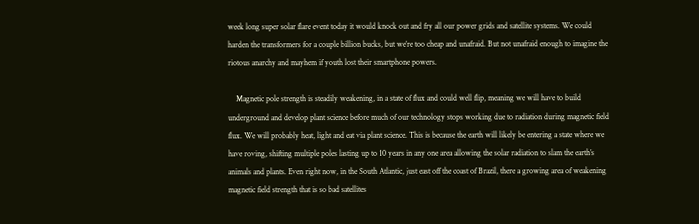week long super solar flare event today it would knock out and fry all our power grids and satellite systems. We could harden the transformers for a couple billion bucks, but we’re too cheap and unafraid. But not unafraid enough to imagine the riotous anarchy and mayhem if youth lost their smartphone powers.

    Magnetic pole strength is steadily weakening, in a state of flux and could well flip, meaning we will have to build underground and develop plant science before much of our technology stops working due to radiation during magnetic field flux. We will probably heat, light and eat via plant science. This is because the earth will likely be entering a state where we have roving, shifting multiple poles lasting up to 10 years in any one area allowing the solar radiation to slam the earth’s animals and plants. Even right now, in the South Atlantic, just east off the coast of Brazil, there a growing area of weakening magnetic field strength that is so bad satellites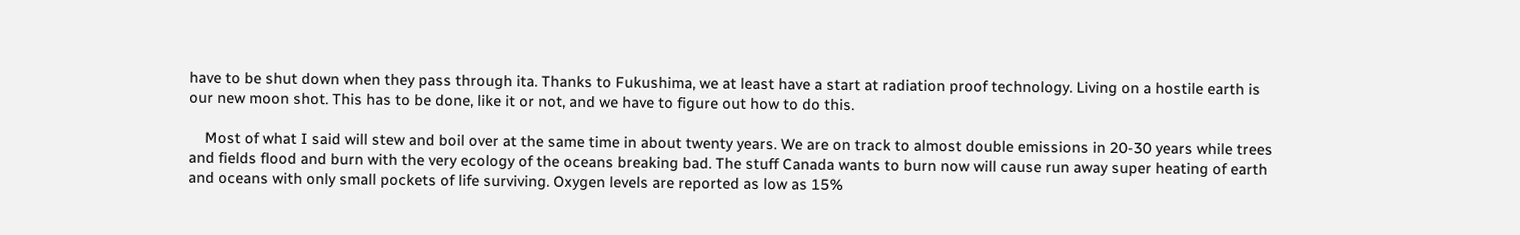have to be shut down when they pass through ita. Thanks to Fukushima, we at least have a start at radiation proof technology. Living on a hostile earth is our new moon shot. This has to be done, like it or not, and we have to figure out how to do this.

    Most of what I said will stew and boil over at the same time in about twenty years. We are on track to almost double emissions in 20-30 years while trees and fields flood and burn with the very ecology of the oceans breaking bad. The stuff Canada wants to burn now will cause run away super heating of earth and oceans with only small pockets of life surviving. Oxygen levels are reported as low as 15%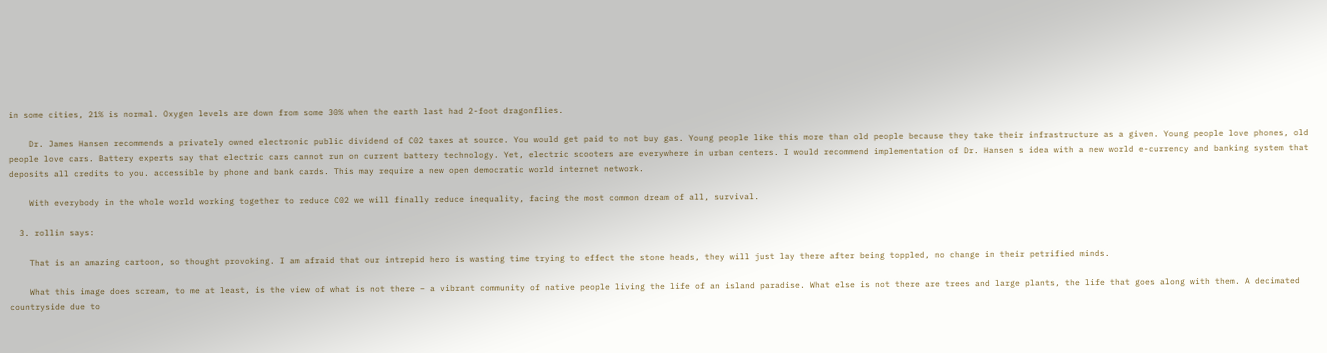in some cities, 21% is normal. Oxygen levels are down from some 30% when the earth last had 2-foot dragonflies.

    Dr. James Hansen recommends a privately owned electronic public dividend of C02 taxes at source. You would get paid to not buy gas. Young people like this more than old people because they take their infrastructure as a given. Young people love phones, old people love cars. Battery experts say that electric cars cannot run on current battery technology. Yet, electric scooters are everywhere in urban centers. I would recommend implementation of Dr. Hansen s idea with a new world e-currency and banking system that deposits all credits to you. accessible by phone and bank cards. This may require a new open democratic world internet network.

    With everybody in the whole world working together to reduce C02 we will finally reduce inequality, facing the most common dream of all, survival.

  3. rollin says:

    That is an amazing cartoon, so thought provoking. I am afraid that our intrepid hero is wasting time trying to effect the stone heads, they will just lay there after being toppled, no change in their petrified minds.

    What this image does scream, to me at least, is the view of what is not there – a vibrant community of native people living the life of an island paradise. What else is not there are trees and large plants, the life that goes along with them. A decimated countryside due to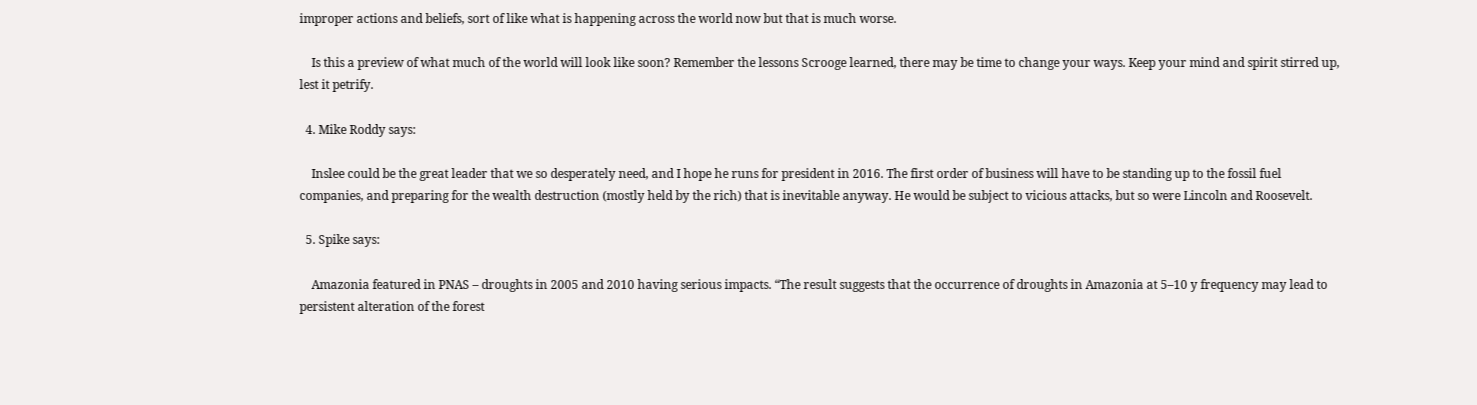improper actions and beliefs, sort of like what is happening across the world now but that is much worse.

    Is this a preview of what much of the world will look like soon? Remember the lessons Scrooge learned, there may be time to change your ways. Keep your mind and spirit stirred up, lest it petrify.

  4. Mike Roddy says:

    Inslee could be the great leader that we so desperately need, and I hope he runs for president in 2016. The first order of business will have to be standing up to the fossil fuel companies, and preparing for the wealth destruction (mostly held by the rich) that is inevitable anyway. He would be subject to vicious attacks, but so were Lincoln and Roosevelt.

  5. Spike says:

    Amazonia featured in PNAS – droughts in 2005 and 2010 having serious impacts. “The result suggests that the occurrence of droughts in Amazonia at 5–10 y frequency may lead to persistent alteration of the forest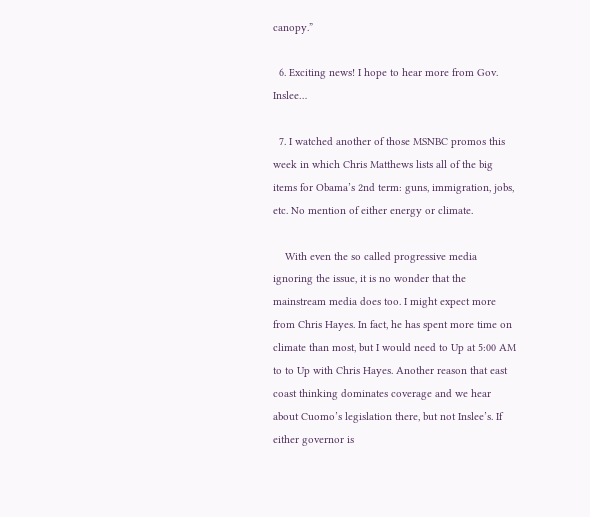canopy.”

  6. Exciting news! I hope to hear more from Gov. Inslee…

  7. I watched another of those MSNBC promos this week in which Chris Matthews lists all of the big items for Obama’s 2nd term: guns, immigration, jobs, etc. No mention of either energy or climate.

    With even the so called progressive media ignoring the issue, it is no wonder that the mainstream media does too. I might expect more from Chris Hayes. In fact, he has spent more time on climate than most, but I would need to Up at 5:00 AM to to Up with Chris Hayes. Another reason that east coast thinking dominates coverage and we hear about Cuomo’s legislation there, but not Inslee’s. If either governor is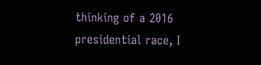thinking of a 2016 presidential race, I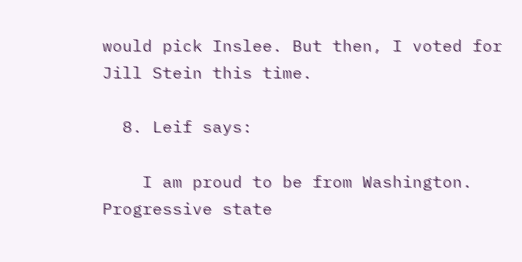would pick Inslee. But then, I voted for Jill Stein this time.

  8. Leif says:

    I am proud to be from Washington. Progressive state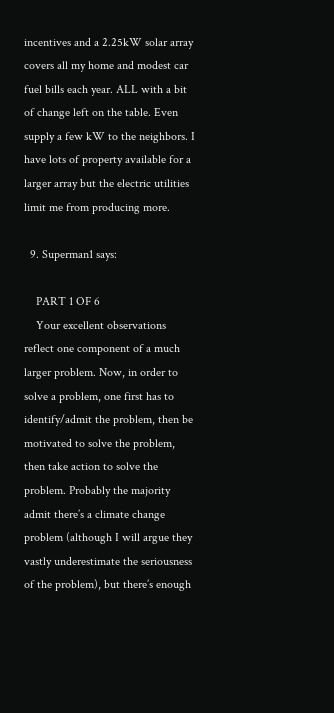incentives and a 2.25kW solar array covers all my home and modest car fuel bills each year. ALL with a bit of change left on the table. Even supply a few kW to the neighbors. I have lots of property available for a larger array but the electric utilities limit me from producing more.

  9. Superman1 says:

    PART 1 OF 6
    Your excellent observations reflect one component of a much larger problem. Now, in order to solve a problem, one first has to identify/admit the problem, then be motivated to solve the problem, then take action to solve the problem. Probably the majority admit there’s a climate change problem (although I will argue they vastly underestimate the seriousness of the problem), but there’s enough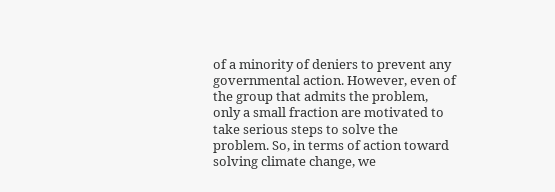of a minority of deniers to prevent any governmental action. However, even of the group that admits the problem, only a small fraction are motivated to take serious steps to solve the problem. So, in terms of action toward solving climate change, we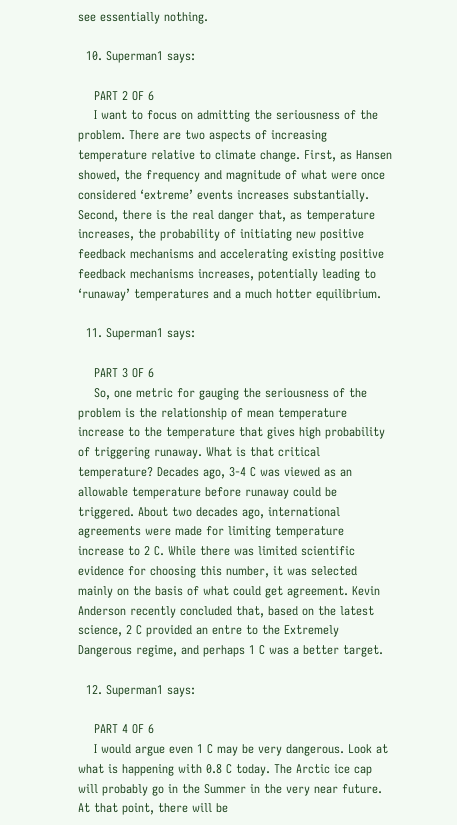see essentially nothing.

  10. Superman1 says:

    PART 2 OF 6
    I want to focus on admitting the seriousness of the problem. There are two aspects of increasing temperature relative to climate change. First, as Hansen showed, the frequency and magnitude of what were once considered ‘extreme’ events increases substantially. Second, there is the real danger that, as temperature increases, the probability of initiating new positive feedback mechanisms and accelerating existing positive feedback mechanisms increases, potentially leading to ‘runaway’ temperatures and a much hotter equilibrium.

  11. Superman1 says:

    PART 3 OF 6
    So, one metric for gauging the seriousness of the problem is the relationship of mean temperature increase to the temperature that gives high probability of triggering runaway. What is that critical temperature? Decades ago, 3-4 C was viewed as an allowable temperature before runaway could be triggered. About two decades ago, international agreements were made for limiting temperature increase to 2 C. While there was limited scientific evidence for choosing this number, it was selected mainly on the basis of what could get agreement. Kevin Anderson recently concluded that, based on the latest science, 2 C provided an entre to the Extremely Dangerous regime, and perhaps 1 C was a better target.

  12. Superman1 says:

    PART 4 OF 6
    I would argue even 1 C may be very dangerous. Look at what is happening with 0.8 C today. The Arctic ice cap will probably go in the Summer in the very near future. At that point, there will be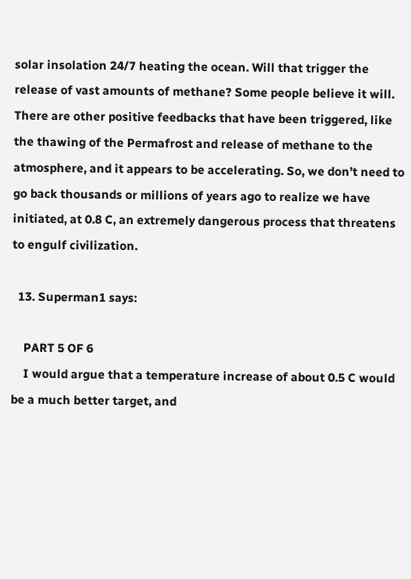solar insolation 24/7 heating the ocean. Will that trigger the release of vast amounts of methane? Some people believe it will. There are other positive feedbacks that have been triggered, like the thawing of the Permafrost and release of methane to the atmosphere, and it appears to be accelerating. So, we don’t need to go back thousands or millions of years ago to realize we have initiated, at 0.8 C, an extremely dangerous process that threatens to engulf civilization.

  13. Superman1 says:

    PART 5 OF 6
    I would argue that a temperature increase of about 0.5 C would be a much better target, and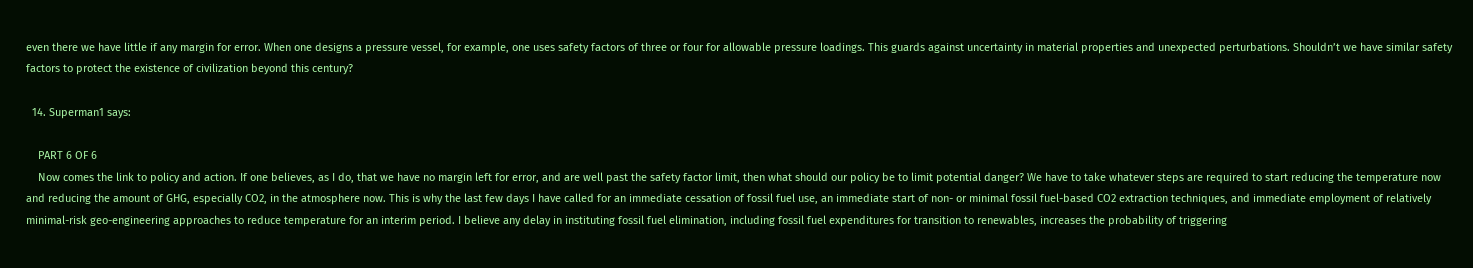even there we have little if any margin for error. When one designs a pressure vessel, for example, one uses safety factors of three or four for allowable pressure loadings. This guards against uncertainty in material properties and unexpected perturbations. Shouldn’t we have similar safety factors to protect the existence of civilization beyond this century?

  14. Superman1 says:

    PART 6 OF 6
    Now comes the link to policy and action. If one believes, as I do, that we have no margin left for error, and are well past the safety factor limit, then what should our policy be to limit potential danger? We have to take whatever steps are required to start reducing the temperature now and reducing the amount of GHG, especially CO2, in the atmosphere now. This is why the last few days I have called for an immediate cessation of fossil fuel use, an immediate start of non- or minimal fossil fuel-based CO2 extraction techniques, and immediate employment of relatively minimal-risk geo-engineering approaches to reduce temperature for an interim period. I believe any delay in instituting fossil fuel elimination, including fossil fuel expenditures for transition to renewables, increases the probability of triggering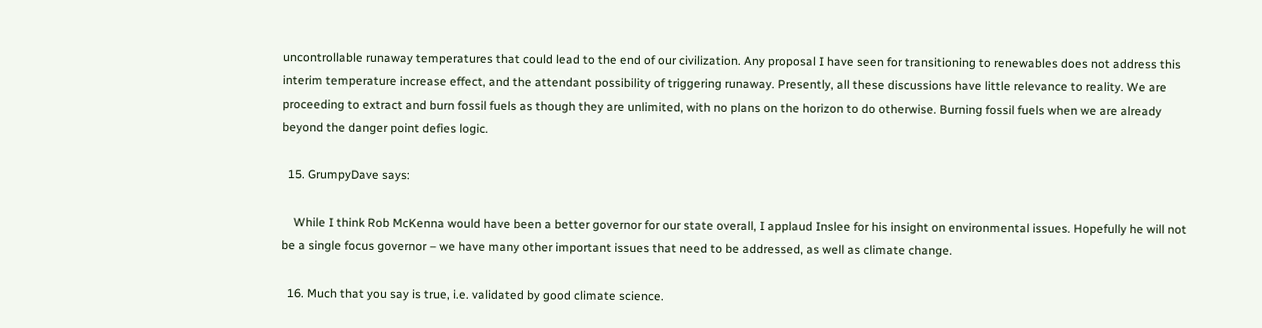uncontrollable runaway temperatures that could lead to the end of our civilization. Any proposal I have seen for transitioning to renewables does not address this interim temperature increase effect, and the attendant possibility of triggering runaway. Presently, all these discussions have little relevance to reality. We are proceeding to extract and burn fossil fuels as though they are unlimited, with no plans on the horizon to do otherwise. Burning fossil fuels when we are already beyond the danger point defies logic.

  15. GrumpyDave says:

    While I think Rob McKenna would have been a better governor for our state overall, I applaud Inslee for his insight on environmental issues. Hopefully he will not be a single focus governor – we have many other important issues that need to be addressed, as well as climate change.

  16. Much that you say is true, i.e. validated by good climate science.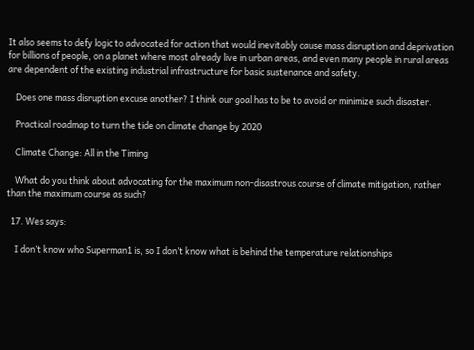It also seems to defy logic to advocated for action that would inevitably cause mass disruption and deprivation for billions of people, on a planet where most already live in urban areas, and even many people in rural areas are dependent of the existing industrial infrastructure for basic sustenance and safety.

    Does one mass disruption excuse another? I think our goal has to be to avoid or minimize such disaster.

    Practical roadmap to turn the tide on climate change by 2020

    Climate Change: All in the Timing

    What do you think about advocating for the maximum non-disastrous course of climate mitigation, rather than the maximum course as such?

  17. Wes says:

    I don’t know who Superman1 is, so I don’t know what is behind the temperature relationships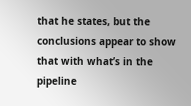that he states, but the conclusions appear to show that with what’s in the pipeline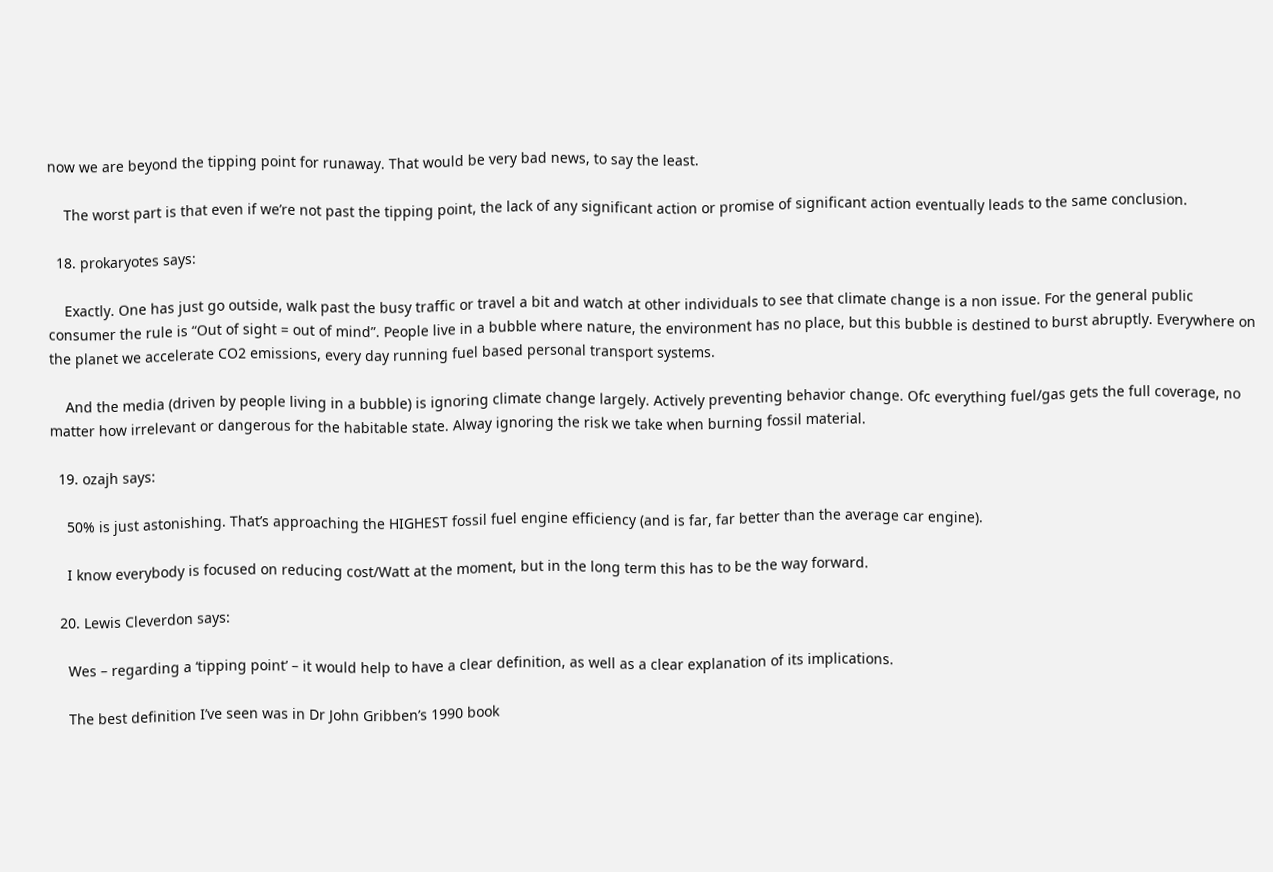now we are beyond the tipping point for runaway. That would be very bad news, to say the least.

    The worst part is that even if we’re not past the tipping point, the lack of any significant action or promise of significant action eventually leads to the same conclusion.

  18. prokaryotes says:

    Exactly. One has just go outside, walk past the busy traffic or travel a bit and watch at other individuals to see that climate change is a non issue. For the general public consumer the rule is “Out of sight = out of mind”. People live in a bubble where nature, the environment has no place, but this bubble is destined to burst abruptly. Everywhere on the planet we accelerate CO2 emissions, every day running fuel based personal transport systems.

    And the media (driven by people living in a bubble) is ignoring climate change largely. Actively preventing behavior change. Ofc everything fuel/gas gets the full coverage, no matter how irrelevant or dangerous for the habitable state. Alway ignoring the risk we take when burning fossil material.

  19. ozajh says:

    50% is just astonishing. That’s approaching the HIGHEST fossil fuel engine efficiency (and is far, far better than the average car engine).

    I know everybody is focused on reducing cost/Watt at the moment, but in the long term this has to be the way forward.

  20. Lewis Cleverdon says:

    Wes – regarding a ‘tipping point’ – it would help to have a clear definition, as well as a clear explanation of its implications.

    The best definition I’ve seen was in Dr John Gribben’s 1990 book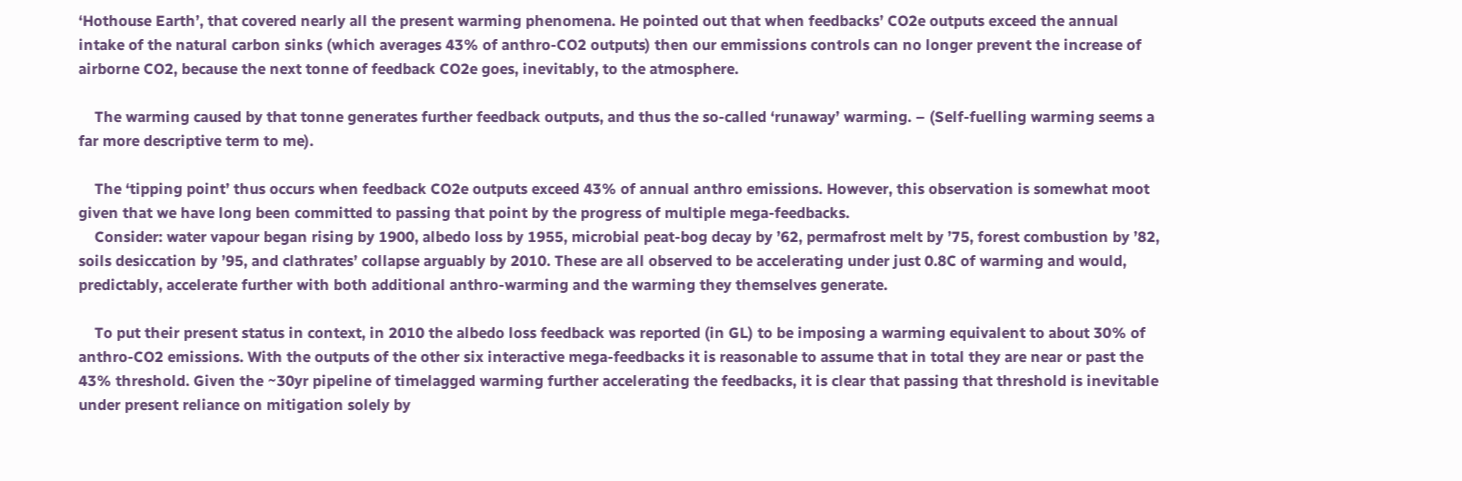‘Hothouse Earth’, that covered nearly all the present warming phenomena. He pointed out that when feedbacks’ CO2e outputs exceed the annual intake of the natural carbon sinks (which averages 43% of anthro-CO2 outputs) then our emmissions controls can no longer prevent the increase of airborne CO2, because the next tonne of feedback CO2e goes, inevitably, to the atmosphere.

    The warming caused by that tonne generates further feedback outputs, and thus the so-called ‘runaway’ warming. – (Self-fuelling warming seems a far more descriptive term to me).

    The ‘tipping point’ thus occurs when feedback CO2e outputs exceed 43% of annual anthro emissions. However, this observation is somewhat moot given that we have long been committed to passing that point by the progress of multiple mega-feedbacks.
    Consider: water vapour began rising by 1900, albedo loss by 1955, microbial peat-bog decay by ’62, permafrost melt by ’75, forest combustion by ’82, soils desiccation by ’95, and clathrates’ collapse arguably by 2010. These are all observed to be accelerating under just 0.8C of warming and would, predictably, accelerate further with both additional anthro-warming and the warming they themselves generate.

    To put their present status in context, in 2010 the albedo loss feedback was reported (in GL) to be imposing a warming equivalent to about 30% of anthro-CO2 emissions. With the outputs of the other six interactive mega-feedbacks it is reasonable to assume that in total they are near or past the 43% threshold. Given the ~30yr pipeline of timelagged warming further accelerating the feedbacks, it is clear that passing that threshold is inevitable under present reliance on mitigation solely by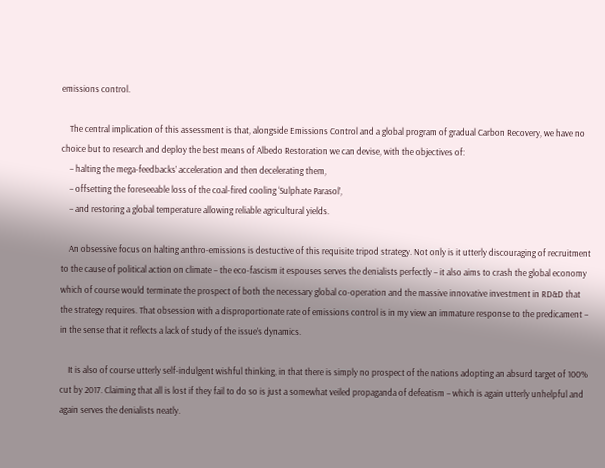emissions control.

    The central implication of this assessment is that, alongside Emissions Control and a global program of gradual Carbon Recovery, we have no choice but to research and deploy the best means of Albedo Restoration we can devise, with the objectives of:
    – halting the mega-feedbacks’ acceleration and then decelerating them,
    – offsetting the foreseeable loss of the coal-fired cooling ‘Sulphate Parasol’,
    – and restoring a global temperature allowing reliable agricultural yields.

    An obsessive focus on halting anthro-emissions is destuctive of this requisite tripod strategy. Not only is it utterly discouraging of recruitment to the cause of political action on climate – the eco-fascism it espouses serves the denialists perfectly – it also aims to crash the global economy which of course would terminate the prospect of both the necessary global co-operation and the massive innovative investment in RD&D that the strategy requires. That obsession with a disproportionate rate of emissions control is in my view an immature response to the predicament – in the sense that it reflects a lack of study of the issue’s dynamics.

    It is also of course utterly self-indulgent wishful thinking, in that there is simply no prospect of the nations adopting an absurd target of 100% cut by 2017. Claiming that all is lost if they fail to do so is just a somewhat veiled propaganda of defeatism – which is again utterly unhelpful and again serves the denialists neatly.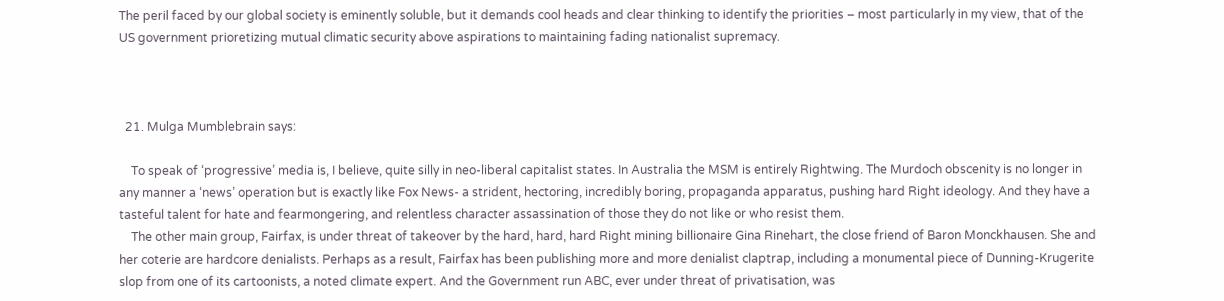The peril faced by our global society is eminently soluble, but it demands cool heads and clear thinking to identify the priorities – most particularly in my view, that of the US government prioretizing mutual climatic security above aspirations to maintaining fading nationalist supremacy.



  21. Mulga Mumblebrain says:

    To speak of ‘progressive’ media is, I believe, quite silly in neo-liberal capitalist states. In Australia the MSM is entirely Rightwing. The Murdoch obscenity is no longer in any manner a ‘news’ operation but is exactly like Fox News- a strident, hectoring, incredibly boring, propaganda apparatus, pushing hard Right ideology. And they have a tasteful talent for hate and fearmongering, and relentless character assassination of those they do not like or who resist them.
    The other main group, Fairfax, is under threat of takeover by the hard, hard, hard Right mining billionaire Gina Rinehart, the close friend of Baron Monckhausen. She and her coterie are hardcore denialists. Perhaps as a result, Fairfax has been publishing more and more denialist claptrap, including a monumental piece of Dunning-Krugerite slop from one of its cartoonists, a noted climate expert. And the Government run ABC, ever under threat of privatisation, was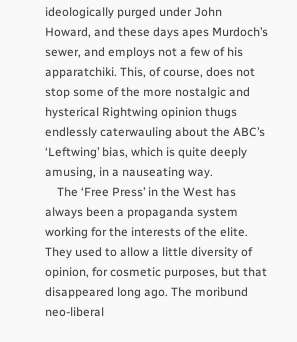ideologically purged under John Howard, and these days apes Murdoch’s sewer, and employs not a few of his apparatchiki. This, of course, does not stop some of the more nostalgic and hysterical Rightwing opinion thugs endlessly caterwauling about the ABC’s ‘Leftwing’ bias, which is quite deeply amusing, in a nauseating way.
    The ‘Free Press’ in the West has always been a propaganda system working for the interests of the elite. They used to allow a little diversity of opinion, for cosmetic purposes, but that disappeared long ago. The moribund neo-liberal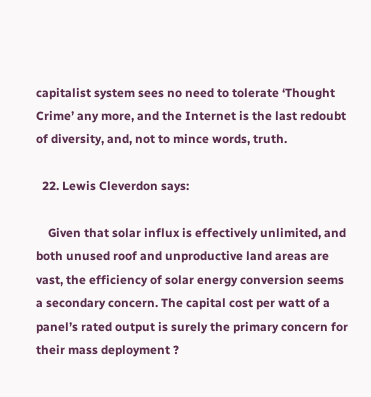capitalist system sees no need to tolerate ‘Thought Crime’ any more, and the Internet is the last redoubt of diversity, and, not to mince words, truth.

  22. Lewis Cleverdon says:

    Given that solar influx is effectively unlimited, and both unused roof and unproductive land areas are vast, the efficiency of solar energy conversion seems a secondary concern. The capital cost per watt of a panel’s rated output is surely the primary concern for their mass deployment ?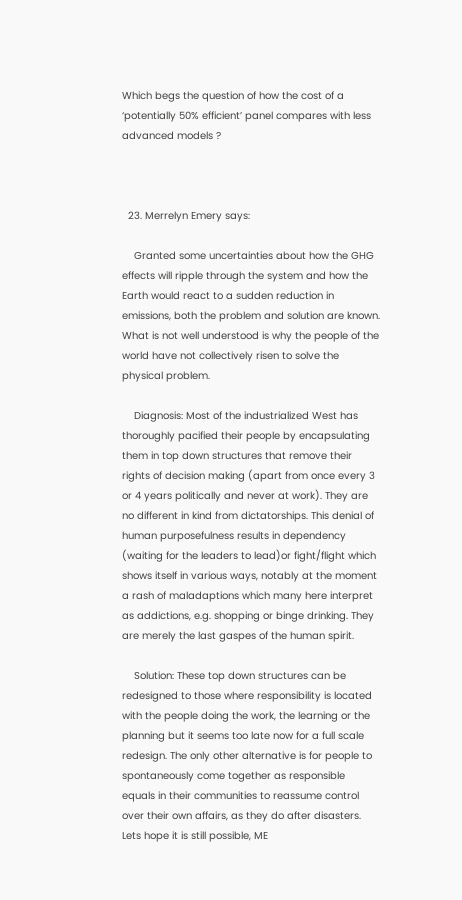Which begs the question of how the cost of a ‘potentially 50% efficient’ panel compares with less advanced models ?



  23. Merrelyn Emery says:

    Granted some uncertainties about how the GHG effects will ripple through the system and how the Earth would react to a sudden reduction in emissions, both the problem and solution are known. What is not well understood is why the people of the world have not collectively risen to solve the physical problem.

    Diagnosis: Most of the industrialized West has thoroughly pacified their people by encapsulating them in top down structures that remove their rights of decision making (apart from once every 3 or 4 years politically and never at work). They are no different in kind from dictatorships. This denial of human purposefulness results in dependency (waiting for the leaders to lead)or fight/flight which shows itself in various ways, notably at the moment a rash of maladaptions which many here interpret as addictions, e.g. shopping or binge drinking. They are merely the last gaspes of the human spirit.

    Solution: These top down structures can be redesigned to those where responsibility is located with the people doing the work, the learning or the planning but it seems too late now for a full scale redesign. The only other alternative is for people to spontaneously come together as responsible equals in their communities to reassume control over their own affairs, as they do after disasters. Lets hope it is still possible, ME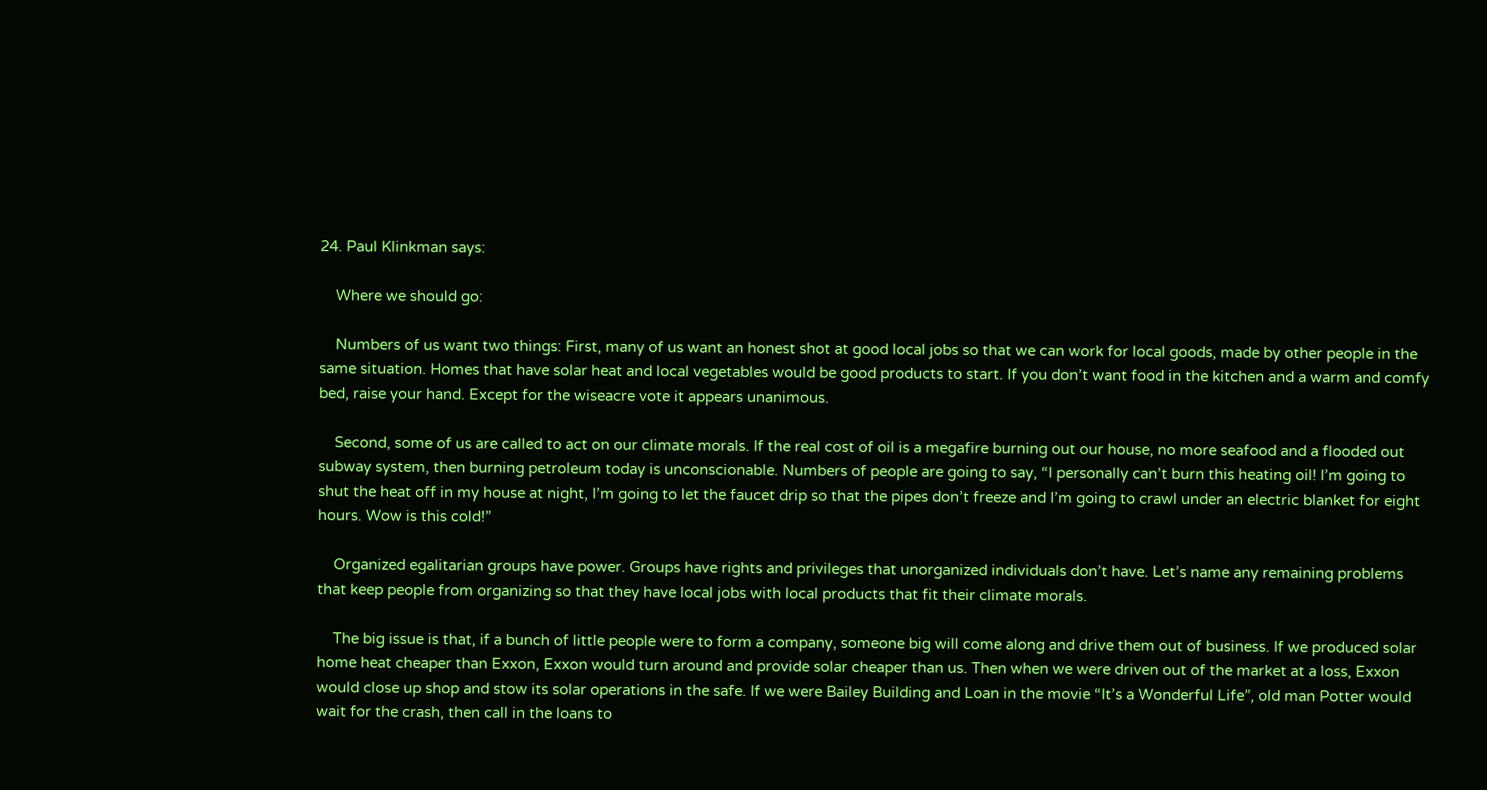24. Paul Klinkman says:

    Where we should go:

    Numbers of us want two things: First, many of us want an honest shot at good local jobs so that we can work for local goods, made by other people in the same situation. Homes that have solar heat and local vegetables would be good products to start. If you don’t want food in the kitchen and a warm and comfy bed, raise your hand. Except for the wiseacre vote it appears unanimous.

    Second, some of us are called to act on our climate morals. If the real cost of oil is a megafire burning out our house, no more seafood and a flooded out subway system, then burning petroleum today is unconscionable. Numbers of people are going to say, “I personally can’t burn this heating oil! I’m going to shut the heat off in my house at night, I’m going to let the faucet drip so that the pipes don’t freeze and I’m going to crawl under an electric blanket for eight hours. Wow is this cold!”

    Organized egalitarian groups have power. Groups have rights and privileges that unorganized individuals don’t have. Let’s name any remaining problems that keep people from organizing so that they have local jobs with local products that fit their climate morals.

    The big issue is that, if a bunch of little people were to form a company, someone big will come along and drive them out of business. If we produced solar home heat cheaper than Exxon, Exxon would turn around and provide solar cheaper than us. Then when we were driven out of the market at a loss, Exxon would close up shop and stow its solar operations in the safe. If we were Bailey Building and Loan in the movie “It’s a Wonderful Life”, old man Potter would wait for the crash, then call in the loans to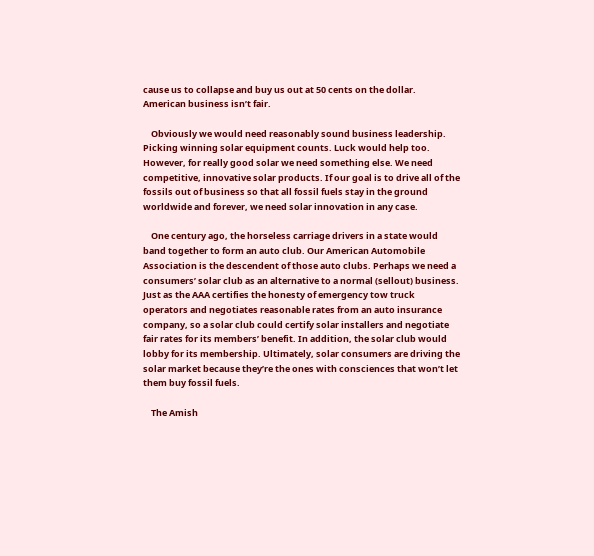cause us to collapse and buy us out at 50 cents on the dollar. American business isn’t fair.

    Obviously we would need reasonably sound business leadership. Picking winning solar equipment counts. Luck would help too. However, for really good solar we need something else. We need competitive, innovative solar products. If our goal is to drive all of the fossils out of business so that all fossil fuels stay in the ground worldwide and forever, we need solar innovation in any case.

    One century ago, the horseless carriage drivers in a state would band together to form an auto club. Our American Automobile Association is the descendent of those auto clubs. Perhaps we need a consumers’ solar club as an alternative to a normal (sellout) business. Just as the AAA certifies the honesty of emergency tow truck operators and negotiates reasonable rates from an auto insurance company, so a solar club could certify solar installers and negotiate fair rates for its members’ benefit. In addition, the solar club would lobby for its membership. Ultimately, solar consumers are driving the solar market because they’re the ones with consciences that won’t let them buy fossil fuels.

    The Amish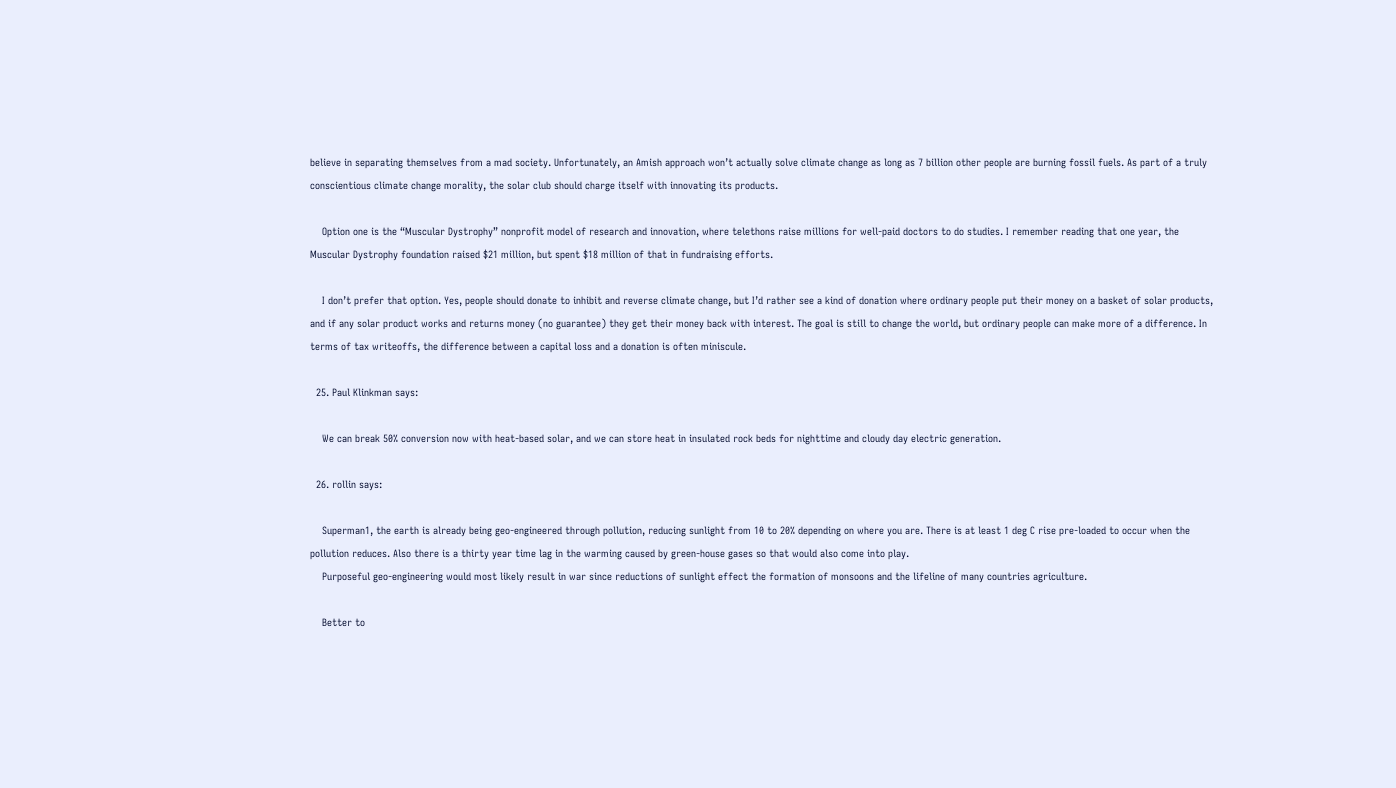believe in separating themselves from a mad society. Unfortunately, an Amish approach won’t actually solve climate change as long as 7 billion other people are burning fossil fuels. As part of a truly conscientious climate change morality, the solar club should charge itself with innovating its products.

    Option one is the “Muscular Dystrophy” nonprofit model of research and innovation, where telethons raise millions for well-paid doctors to do studies. I remember reading that one year, the Muscular Dystrophy foundation raised $21 million, but spent $18 million of that in fundraising efforts.

    I don’t prefer that option. Yes, people should donate to inhibit and reverse climate change, but I’d rather see a kind of donation where ordinary people put their money on a basket of solar products, and if any solar product works and returns money (no guarantee) they get their money back with interest. The goal is still to change the world, but ordinary people can make more of a difference. In terms of tax writeoffs, the difference between a capital loss and a donation is often miniscule.

  25. Paul Klinkman says:

    We can break 50% conversion now with heat-based solar, and we can store heat in insulated rock beds for nighttime and cloudy day electric generation.

  26. rollin says:

    Superman1, the earth is already being geo-engineered through pollution, reducing sunlight from 10 to 20% depending on where you are. There is at least 1 deg C rise pre-loaded to occur when the pollution reduces. Also there is a thirty year time lag in the warming caused by green-house gases so that would also come into play.
    Purposeful geo-engineering would most likely result in war since reductions of sunlight effect the formation of monsoons and the lifeline of many countries agriculture.

    Better to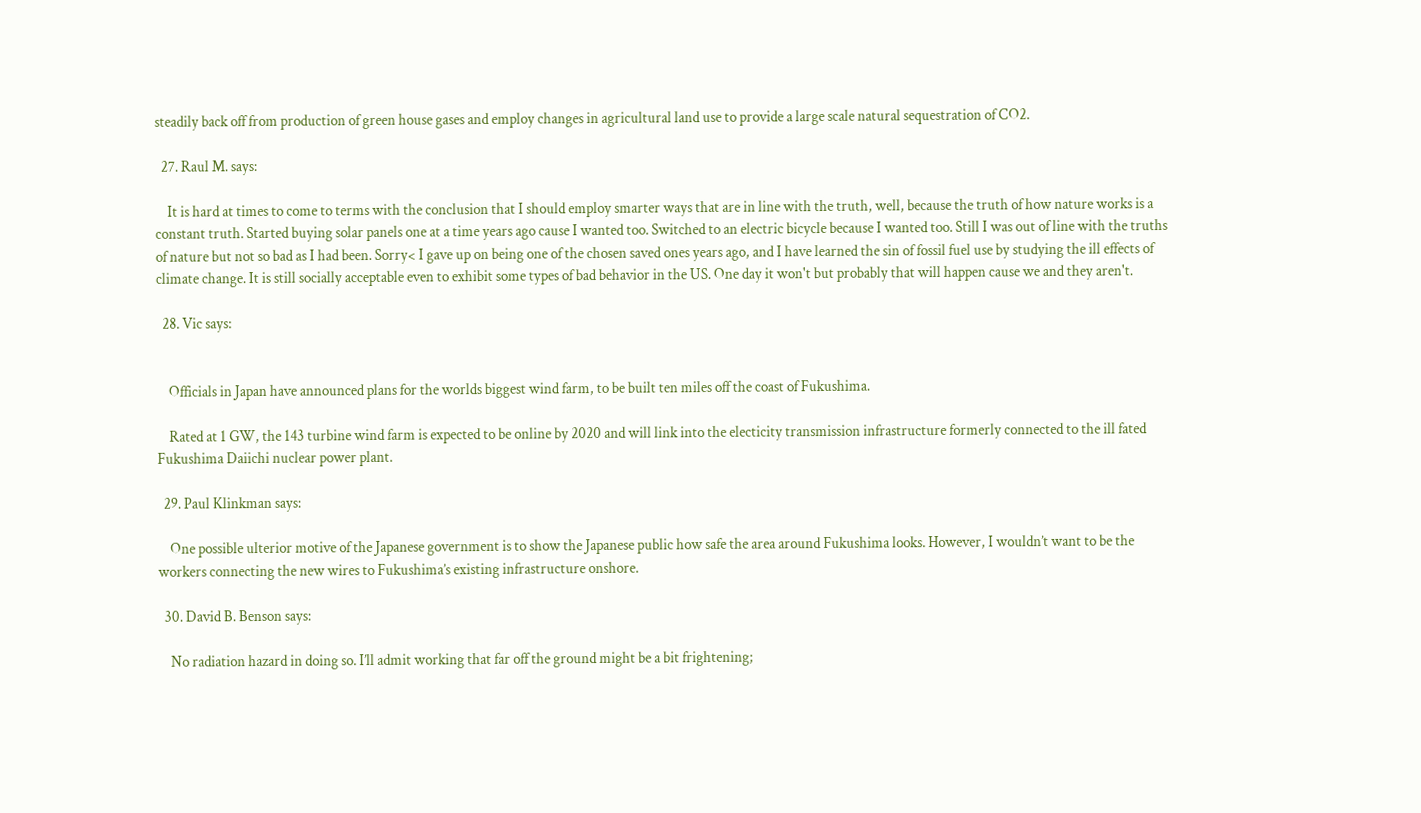steadily back off from production of green house gases and employ changes in agricultural land use to provide a large scale natural sequestration of CO2.

  27. Raul M. says:

    It is hard at times to come to terms with the conclusion that I should employ smarter ways that are in line with the truth, well, because the truth of how nature works is a constant truth. Started buying solar panels one at a time years ago cause I wanted too. Switched to an electric bicycle because I wanted too. Still I was out of line with the truths of nature but not so bad as I had been. Sorry< I gave up on being one of the chosen saved ones years ago, and I have learned the sin of fossil fuel use by studying the ill effects of climate change. It is still socially acceptable even to exhibit some types of bad behavior in the US. One day it won't but probably that will happen cause we and they aren't.

  28. Vic says:


    Officials in Japan have announced plans for the worlds biggest wind farm, to be built ten miles off the coast of Fukushima.

    Rated at 1 GW, the 143 turbine wind farm is expected to be online by 2020 and will link into the electicity transmission infrastructure formerly connected to the ill fated Fukushima Daiichi nuclear power plant.

  29. Paul Klinkman says:

    One possible ulterior motive of the Japanese government is to show the Japanese public how safe the area around Fukushima looks. However, I wouldn’t want to be the workers connecting the new wires to Fukushima’s existing infrastructure onshore.

  30. David B. Benson says:

    No radiation hazard in doing so. I’ll admit working that far off the ground might be a bit frightening;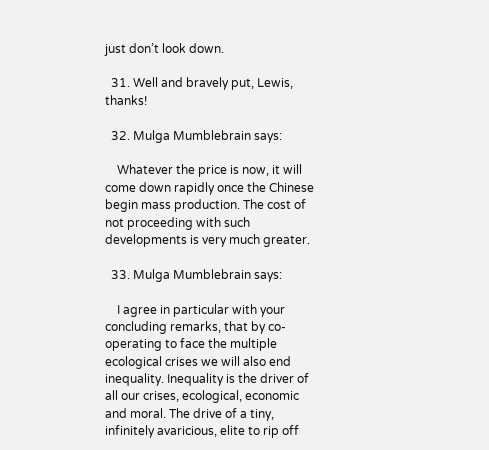just don’t look down.

  31. Well and bravely put, Lewis, thanks!

  32. Mulga Mumblebrain says:

    Whatever the price is now, it will come down rapidly once the Chinese begin mass production. The cost of not proceeding with such developments is very much greater.

  33. Mulga Mumblebrain says:

    I agree in particular with your concluding remarks, that by co-operating to face the multiple ecological crises we will also end inequality. Inequality is the driver of all our crises, ecological, economic and moral. The drive of a tiny, infinitely avaricious, elite to rip off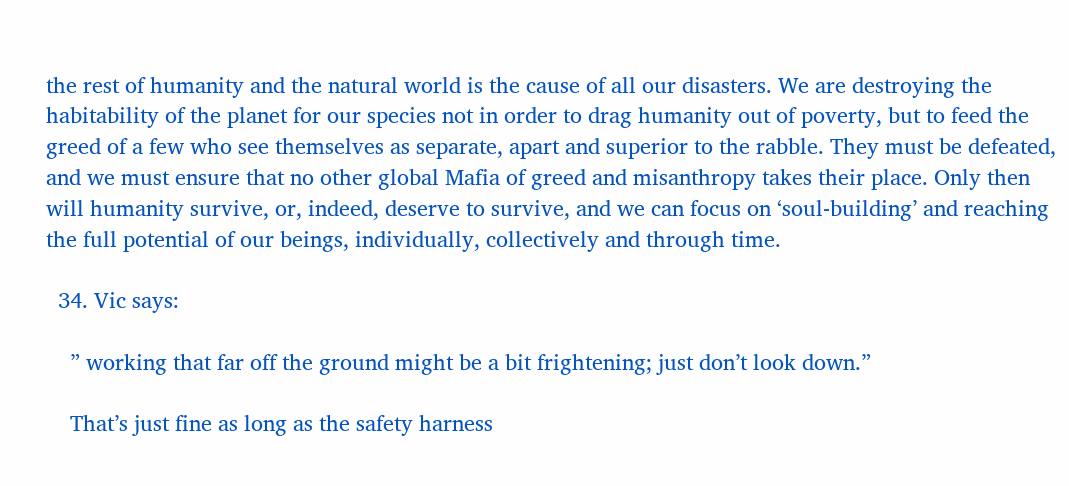the rest of humanity and the natural world is the cause of all our disasters. We are destroying the habitability of the planet for our species not in order to drag humanity out of poverty, but to feed the greed of a few who see themselves as separate, apart and superior to the rabble. They must be defeated, and we must ensure that no other global Mafia of greed and misanthropy takes their place. Only then will humanity survive, or, indeed, deserve to survive, and we can focus on ‘soul-building’ and reaching the full potential of our beings, individually, collectively and through time.

  34. Vic says:

    ” working that far off the ground might be a bit frightening; just don’t look down.”

    That’s just fine as long as the safety harness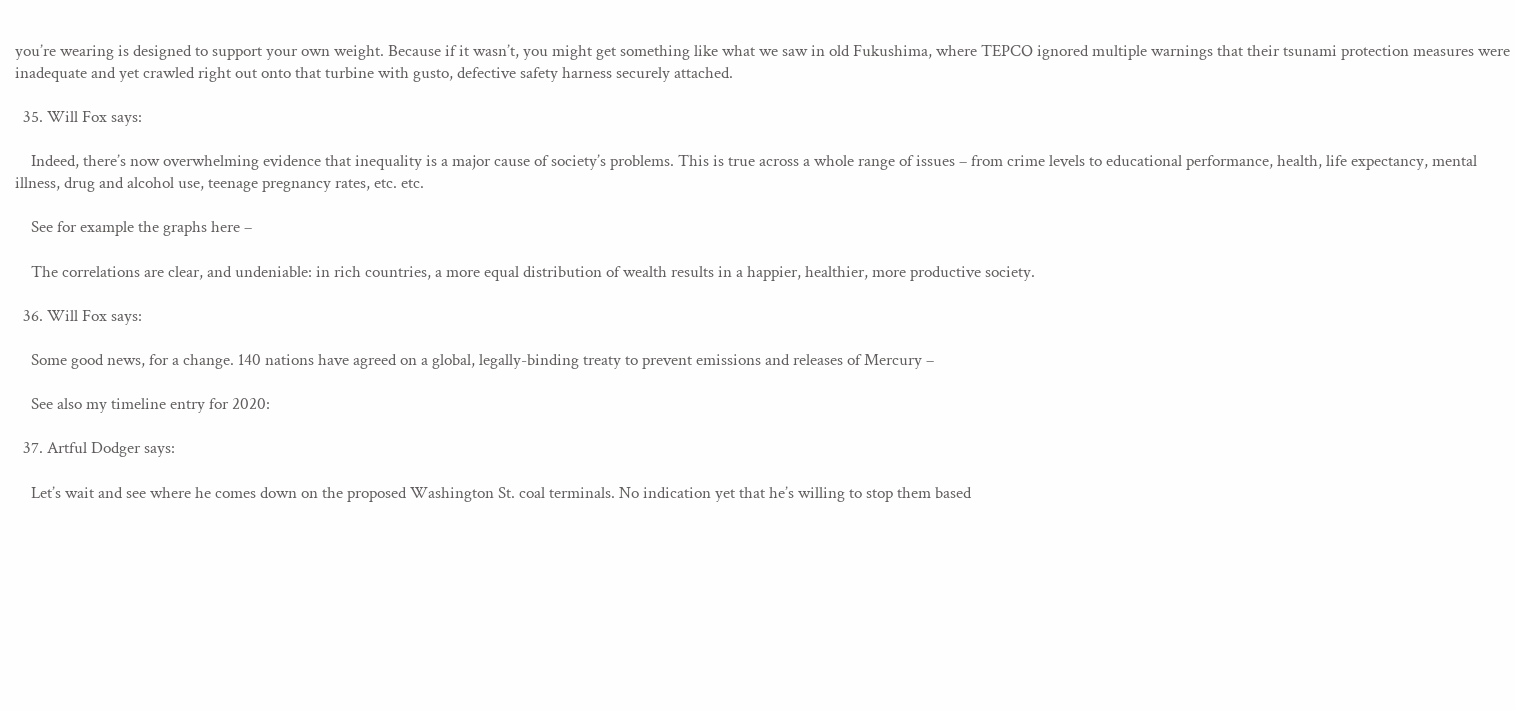you’re wearing is designed to support your own weight. Because if it wasn’t, you might get something like what we saw in old Fukushima, where TEPCO ignored multiple warnings that their tsunami protection measures were inadequate and yet crawled right out onto that turbine with gusto, defective safety harness securely attached.

  35. Will Fox says:

    Indeed, there’s now overwhelming evidence that inequality is a major cause of society’s problems. This is true across a whole range of issues – from crime levels to educational performance, health, life expectancy, mental illness, drug and alcohol use, teenage pregnancy rates, etc. etc.

    See for example the graphs here –

    The correlations are clear, and undeniable: in rich countries, a more equal distribution of wealth results in a happier, healthier, more productive society.

  36. Will Fox says:

    Some good news, for a change. 140 nations have agreed on a global, legally-binding treaty to prevent emissions and releases of Mercury –

    See also my timeline entry for 2020:

  37. Artful Dodger says:

    Let’s wait and see where he comes down on the proposed Washington St. coal terminals. No indication yet that he’s willing to stop them based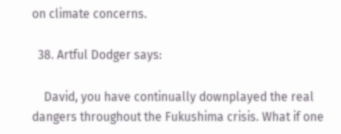on climate concerns.

  38. Artful Dodger says:

    David, you have continually downplayed the real dangers throughout the Fukushima crisis. What if one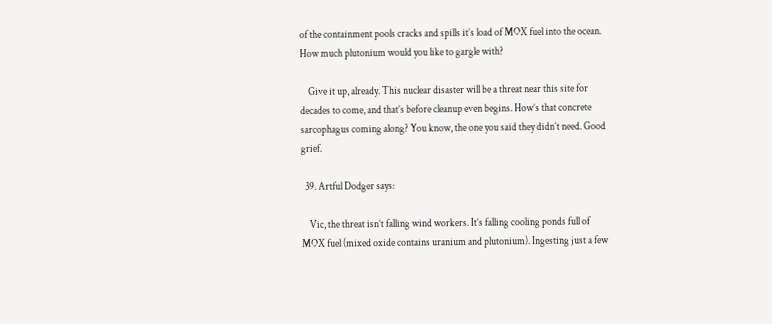of the containment pools cracks and spills it’s load of MOX fuel into the ocean. How much plutonium would you like to gargle with?

    Give it up, already. This nuclear disaster will be a threat near this site for decades to come, and that’s before cleanup even begins. How’s that concrete sarcophagus coming along? You know, the one you said they didn’t need. Good grief.

  39. Artful Dodger says:

    Vic, the threat isn’t falling wind workers. It’s falling cooling ponds full of MOX fuel (mixed oxide contains uranium and plutonium). Ingesting just a few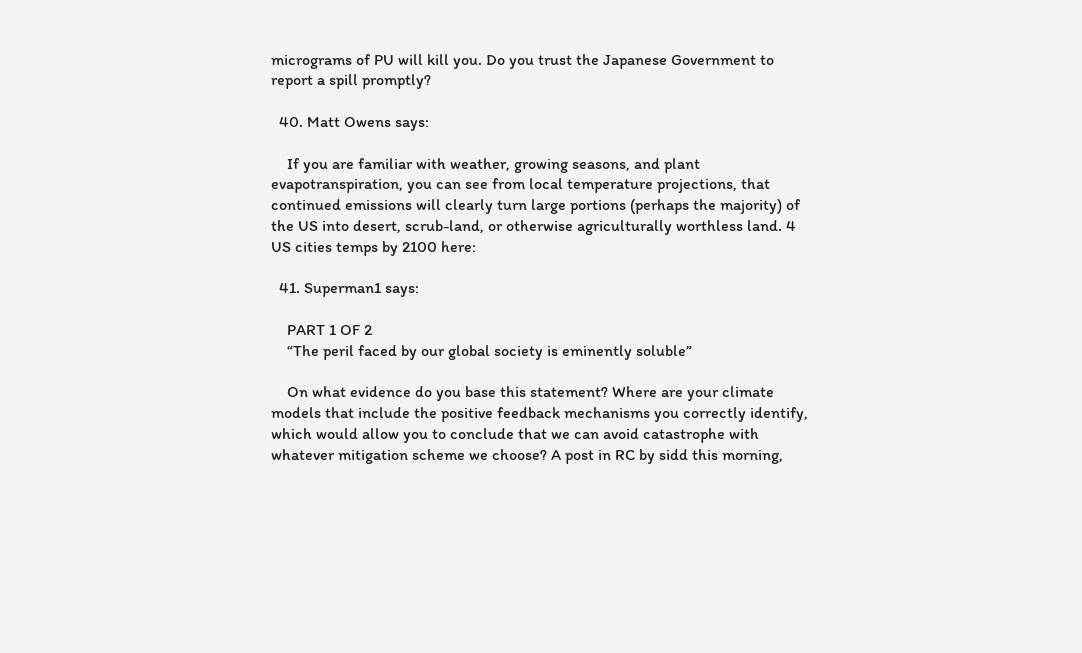micrograms of PU will kill you. Do you trust the Japanese Government to report a spill promptly?

  40. Matt Owens says:

    If you are familiar with weather, growing seasons, and plant evapotranspiration, you can see from local temperature projections, that continued emissions will clearly turn large portions (perhaps the majority) of the US into desert, scrub-land, or otherwise agriculturally worthless land. 4 US cities temps by 2100 here:

  41. Superman1 says:

    PART 1 OF 2
    “The peril faced by our global society is eminently soluble”

    On what evidence do you base this statement? Where are your climate models that include the positive feedback mechanisms you correctly identify, which would allow you to conclude that we can avoid catastrophe with whatever mitigation scheme we choose? A post in RC by sidd this morning,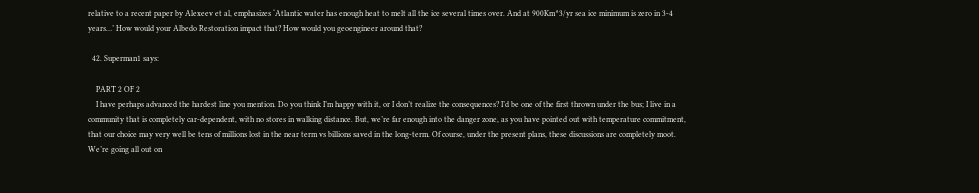relative to a recent paper by Alexeev et al, emphasizes ‘Atlantic water has enough heat to melt all the ice several times over. And at 900Km^3/yr sea ice minimum is zero in 3-4 years…’ How would your Albedo Restoration impact that? How would you geoengineer around that?

  42. Superman1 says:

    PART 2 OF 2
    I have perhaps advanced the hardest line you mention. Do you think I’m happy with it, or I don’t realize the consequences? I’d be one of the first thrown under the bus; I live in a community that is completely car-dependent, with no stores in walking distance. But, we’re far enough into the danger zone, as you have pointed out with temperature commitment, that our choice may very well be tens of millions lost in the near term vs billions saved in the long-term. Of course, under the present plans, these discussions are completely moot. We’re going all out on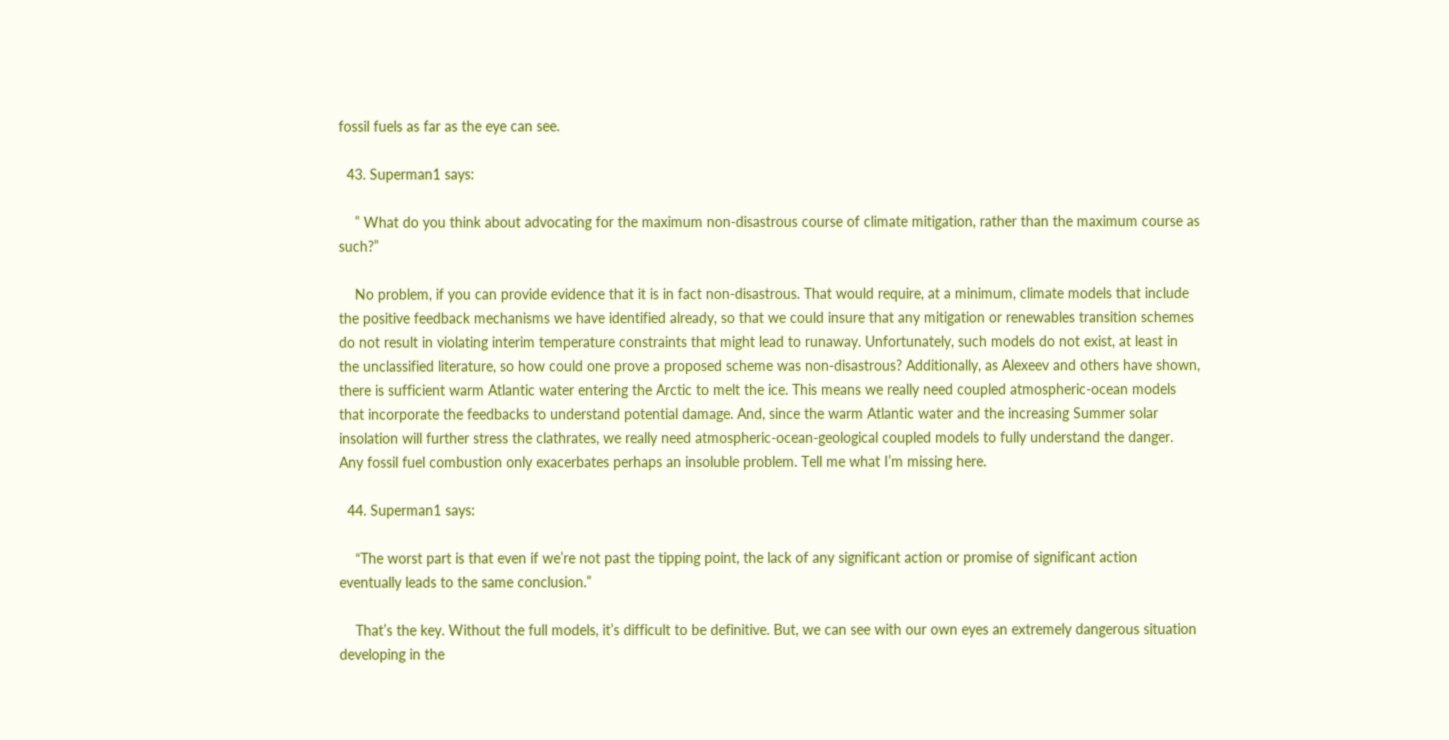fossil fuels as far as the eye can see.

  43. Superman1 says:

    ” What do you think about advocating for the maximum non-disastrous course of climate mitigation, rather than the maximum course as such?”

    No problem, if you can provide evidence that it is in fact non-disastrous. That would require, at a minimum, climate models that include the positive feedback mechanisms we have identified already, so that we could insure that any mitigation or renewables transition schemes do not result in violating interim temperature constraints that might lead to runaway. Unfortunately, such models do not exist, at least in the unclassified literature, so how could one prove a proposed scheme was non-disastrous? Additionally, as Alexeev and others have shown, there is sufficient warm Atlantic water entering the Arctic to melt the ice. This means we really need coupled atmospheric-ocean models that incorporate the feedbacks to understand potential damage. And, since the warm Atlantic water and the increasing Summer solar insolation will further stress the clathrates, we really need atmospheric-ocean-geological coupled models to fully understand the danger. Any fossil fuel combustion only exacerbates perhaps an insoluble problem. Tell me what I’m missing here.

  44. Superman1 says:

    “The worst part is that even if we’re not past the tipping point, the lack of any significant action or promise of significant action eventually leads to the same conclusion.”

    That’s the key. Without the full models, it’s difficult to be definitive. But, we can see with our own eyes an extremely dangerous situation developing in the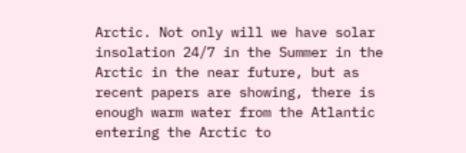Arctic. Not only will we have solar insolation 24/7 in the Summer in the Arctic in the near future, but as recent papers are showing, there is enough warm water from the Atlantic entering the Arctic to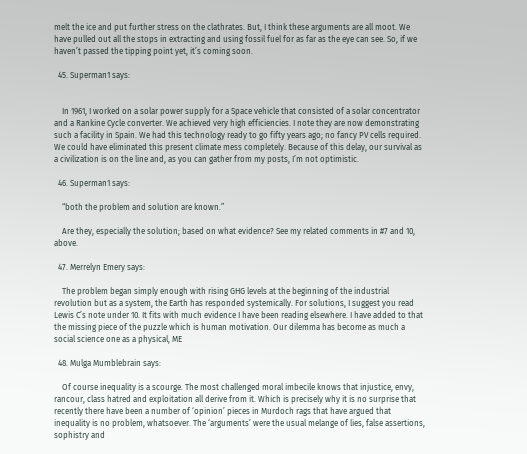melt the ice and put further stress on the clathrates. But, I think these arguments are all moot. We have pulled out all the stops in extracting and using fossil fuel for as far as the eye can see. So, if we haven’t passed the tipping point yet, it’s coming soon.

  45. Superman1 says:


    In 1961, I worked on a solar power supply for a Space vehicle that consisted of a solar concentrator and a Rankine Cycle converter. We achieved very high efficiencies. I note they are now demonstrating such a facility in Spain. We had this technology ready to go fifty years ago; no fancy PV cells required. We could have eliminated this present climate mess completely. Because of this delay, our survival as a civilization is on the line and, as you can gather from my posts, I’m not optimistic.

  46. Superman1 says:

    “both the problem and solution are known.”

    Are they, especially the solution; based on what evidence? See my related comments in #7 and 10, above.

  47. Merrelyn Emery says:

    The problem began simply enough with rising GHG levels at the beginning of the industrial revolution but as a system, the Earth has responded systemically. For solutions, I suggest you read Lewis C’s note under 10. It fits with much evidence I have been reading elsewhere. I have added to that the missing piece of the puzzle which is human motivation. Our dilemma has become as much a social science one as a physical, ME

  48. Mulga Mumblebrain says:

    Of course inequality is a scourge. The most challenged moral imbecile knows that injustice, envy, rancour, class hatred and exploitation all derive from it. Which is precisely why it is no surprise that recently there have been a number of ‘opinion’ pieces in Murdoch rags that have argued that inequality is no problem, whatsoever. The ‘arguments’ were the usual melange of lies, false assertions, sophistry and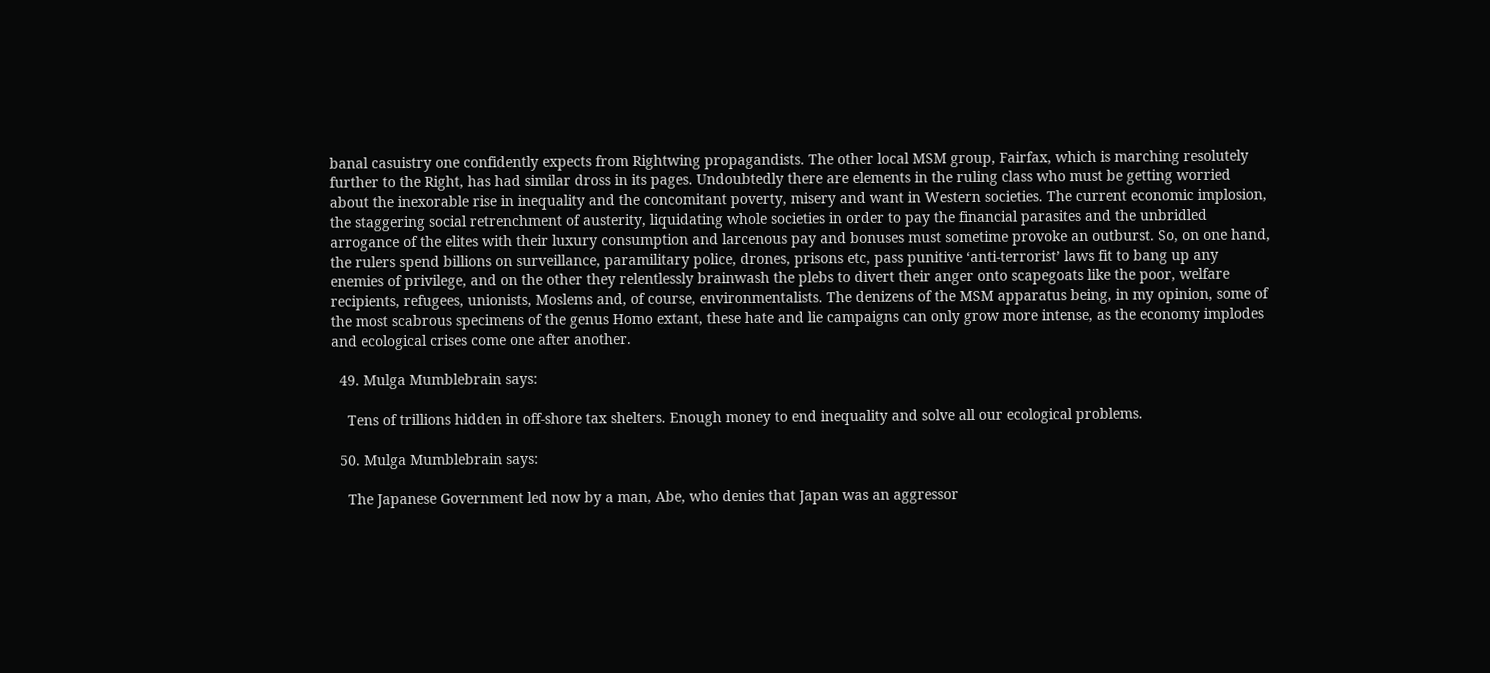banal casuistry one confidently expects from Rightwing propagandists. The other local MSM group, Fairfax, which is marching resolutely further to the Right, has had similar dross in its pages. Undoubtedly there are elements in the ruling class who must be getting worried about the inexorable rise in inequality and the concomitant poverty, misery and want in Western societies. The current economic implosion, the staggering social retrenchment of austerity, liquidating whole societies in order to pay the financial parasites and the unbridled arrogance of the elites with their luxury consumption and larcenous pay and bonuses must sometime provoke an outburst. So, on one hand, the rulers spend billions on surveillance, paramilitary police, drones, prisons etc, pass punitive ‘anti-terrorist’ laws fit to bang up any enemies of privilege, and on the other they relentlessly brainwash the plebs to divert their anger onto scapegoats like the poor, welfare recipients, refugees, unionists, Moslems and, of course, environmentalists. The denizens of the MSM apparatus being, in my opinion, some of the most scabrous specimens of the genus Homo extant, these hate and lie campaigns can only grow more intense, as the economy implodes and ecological crises come one after another.

  49. Mulga Mumblebrain says:

    Tens of trillions hidden in off-shore tax shelters. Enough money to end inequality and solve all our ecological problems.

  50. Mulga Mumblebrain says:

    The Japanese Government led now by a man, Abe, who denies that Japan was an aggressor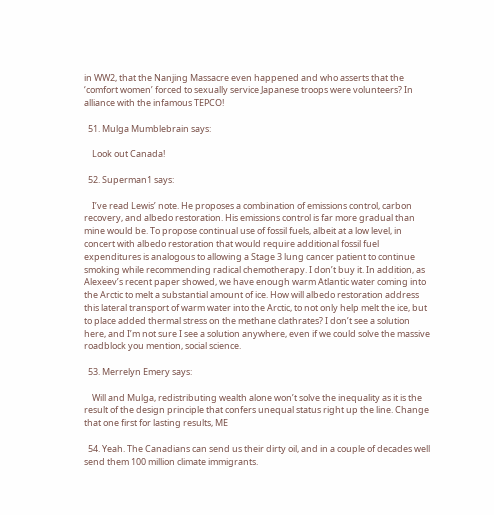in WW2, that the Nanjing Massacre even happened and who asserts that the ‘comfort women’ forced to sexually service Japanese troops were volunteers? In alliance with the infamous TEPCO!

  51. Mulga Mumblebrain says:

    Look out Canada!

  52. Superman1 says:

    I’ve read Lewis’ note. He proposes a combination of emissions control, carbon recovery, and albedo restoration. His emissions control is far more gradual than mine would be. To propose continual use of fossil fuels, albeit at a low level, in concert with albedo restoration that would require additional fossil fuel expenditures is analogous to allowing a Stage 3 lung cancer patient to continue smoking while recommending radical chemotherapy. I don’t buy it. In addition, as Alexeev’s recent paper showed, we have enough warm Atlantic water coming into the Arctic to melt a substantial amount of ice. How will albedo restoration address this lateral transport of warm water into the Arctic, to not only help melt the ice, but to place added thermal stress on the methane clathrates? I don’t see a solution here, and I’m not sure I see a solution anywhere, even if we could solve the massive roadblock you mention, social science.

  53. Merrelyn Emery says:

    Will and Mulga, redistributing wealth alone won’t solve the inequality as it is the result of the design principle that confers unequal status right up the line. Change that one first for lasting results, ME

  54. Yeah. The Canadians can send us their dirty oil, and in a couple of decades well send them 100 million climate immigrants.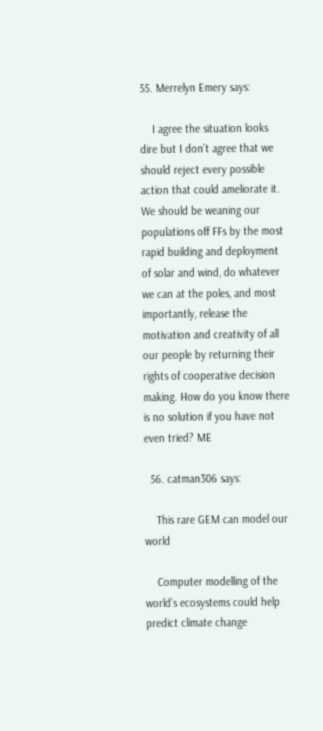55. Merrelyn Emery says:

    I agree the situation looks dire but I don’t agree that we should reject every possible action that could ameliorate it. We should be weaning our populations off FFs by the most rapid building and deployment of solar and wind, do whatever we can at the poles, and most importantly, release the motivation and creativity of all our people by returning their rights of cooperative decision making. How do you know there is no solution if you have not even tried? ME

  56. catman306 says:

    This rare GEM can model our world

    Computer modelling of the world’s ecosystems could help predict climate change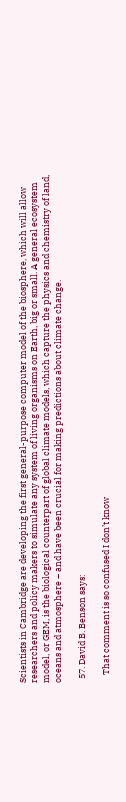Scientists in Cambridge are developing the first general-purpose computer model of the biosphere, which will allow researchers and policy makers to simulate any system of living organisms on Earth, big or small. A general ecosystem model, or GEM, is the biological counterpart of global climate models, which capture the physics and chemistry of land, oceans and atmosphere – and have been crucial for making predictions about climate change.

  57. David B. Benson says:

    That comment is so confused I don’t know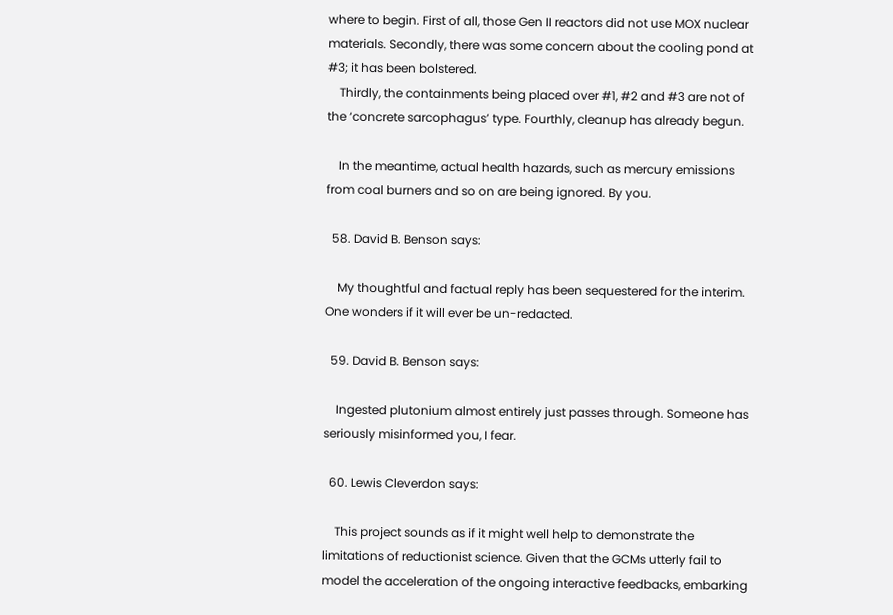where to begin. First of all, those Gen II reactors did not use MOX nuclear materials. Secondly, there was some concern about the cooling pond at #3; it has been bolstered.
    Thirdly, the containments being placed over #1, #2 and #3 are not of the ‘concrete sarcophagus’ type. Fourthly, cleanup has already begun.

    In the meantime, actual health hazards, such as mercury emissions from coal burners and so on are being ignored. By you.

  58. David B. Benson says:

    My thoughtful and factual reply has been sequestered for the interim. One wonders if it will ever be un-redacted.

  59. David B. Benson says:

    Ingested plutonium almost entirely just passes through. Someone has seriously misinformed you, I fear.

  60. Lewis Cleverdon says:

    This project sounds as if it might well help to demonstrate the limitations of reductionist science. Given that the GCMs utterly fail to model the acceleration of the ongoing interactive feedbacks, embarking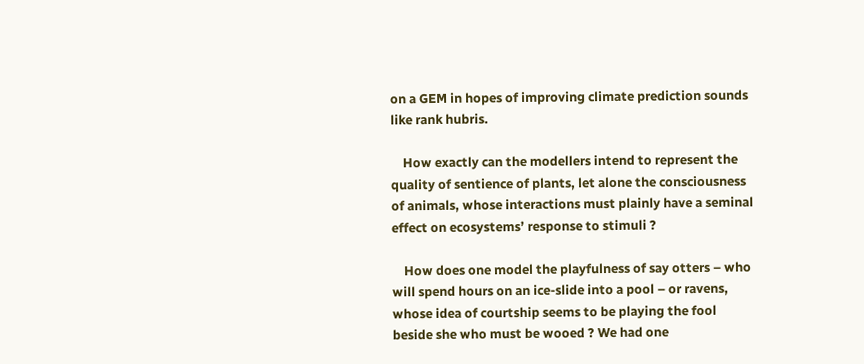on a GEM in hopes of improving climate prediction sounds like rank hubris.

    How exactly can the modellers intend to represent the quality of sentience of plants, let alone the consciousness of animals, whose interactions must plainly have a seminal effect on ecosystems’ response to stimuli ?

    How does one model the playfulness of say otters – who will spend hours on an ice-slide into a pool – or ravens, whose idea of courtship seems to be playing the fool beside she who must be wooed ? We had one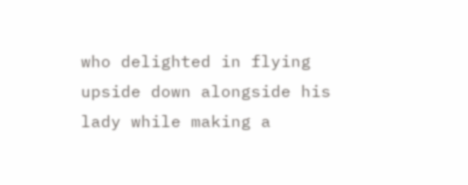who delighted in flying upside down alongside his lady while making a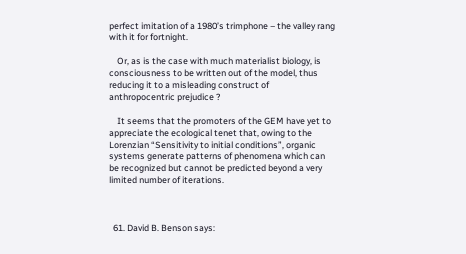perfect imitation of a 1980’s trimphone – the valley rang with it for fortnight.

    Or, as is the case with much materialist biology, is consciousness to be written out of the model, thus reducing it to a misleading construct of anthropocentric prejudice ?

    It seems that the promoters of the GEM have yet to appreciate the ecological tenet that, owing to the Lorenzian “Sensitivity to initial conditions”, organic systems generate patterns of phenomena which can be recognized but cannot be predicted beyond a very limited number of iterations.



  61. David B. Benson says: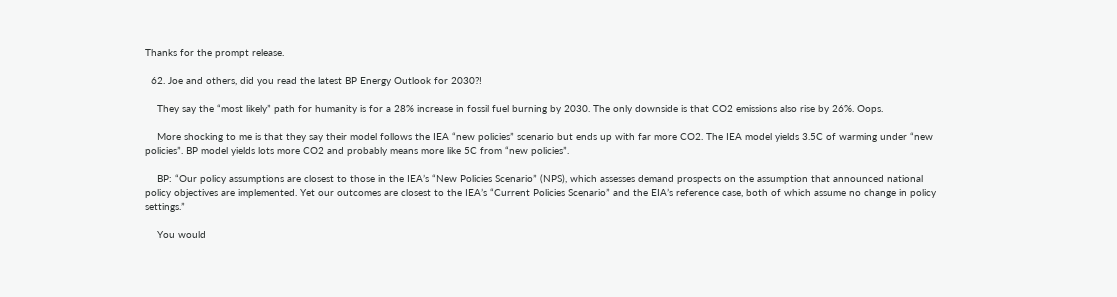Thanks for the prompt release.

  62. Joe and others, did you read the latest BP Energy Outlook for 2030?!

    They say the “most likely” path for humanity is for a 28% increase in fossil fuel burning by 2030. The only downside is that CO2 emissions also rise by 26%. Oops.

    More shocking to me is that they say their model follows the IEA “new policies” scenario but ends up with far more CO2. The IEA model yields 3.5C of warming under “new policies”. BP model yields lots more CO2 and probably means more like 5C from “new policies”.

    BP: “Our policy assumptions are closest to those in the IEA’s “New Policies Scenario” (NPS), which assesses demand prospects on the assumption that announced national policy objectives are implemented. Yet our outcomes are closest to the IEA’s “Current Policies Scenario” and the EIA’s reference case, both of which assume no change in policy settings.”

    You would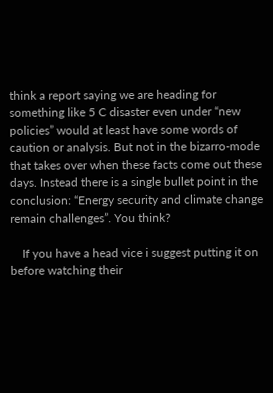think a report saying we are heading for something like 5 C disaster even under “new policies” would at least have some words of caution or analysis. But not in the bizarro-mode that takes over when these facts come out these days. Instead there is a single bullet point in the conclusion: “Energy security and climate change remain challenges”. You think?

    If you have a head vice i suggest putting it on before watching their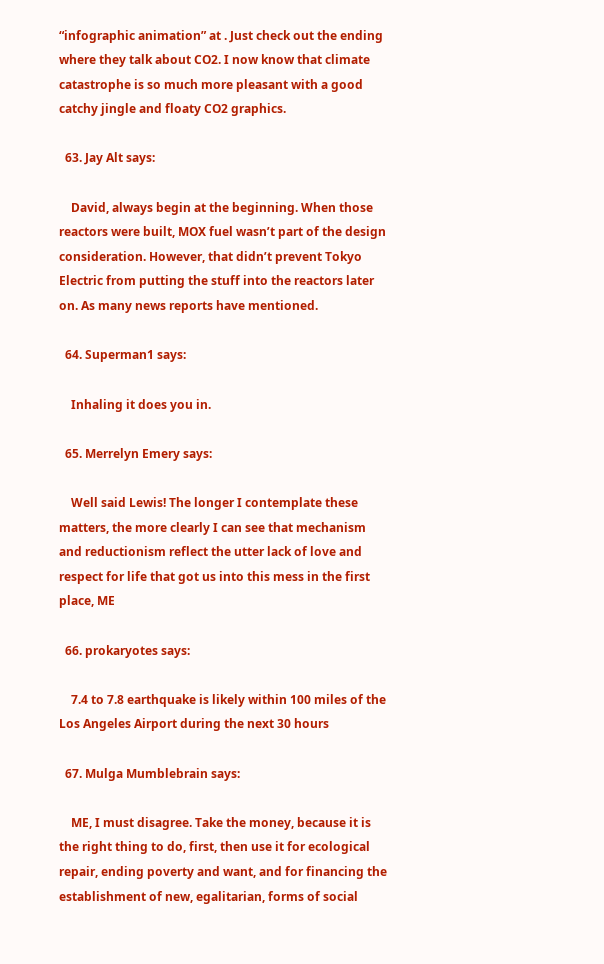“infographic animation” at . Just check out the ending where they talk about CO2. I now know that climate catastrophe is so much more pleasant with a good catchy jingle and floaty CO2 graphics.

  63. Jay Alt says:

    David, always begin at the beginning. When those reactors were built, MOX fuel wasn’t part of the design consideration. However, that didn’t prevent Tokyo Electric from putting the stuff into the reactors later on. As many news reports have mentioned.

  64. Superman1 says:

    Inhaling it does you in.

  65. Merrelyn Emery says:

    Well said Lewis! The longer I contemplate these matters, the more clearly I can see that mechanism and reductionism reflect the utter lack of love and respect for life that got us into this mess in the first place, ME

  66. prokaryotes says:

    7.4 to 7.8 earthquake is likely within 100 miles of the Los Angeles Airport during the next 30 hours

  67. Mulga Mumblebrain says:

    ME, I must disagree. Take the money, because it is the right thing to do, first, then use it for ecological repair, ending poverty and want, and for financing the establishment of new, egalitarian, forms of social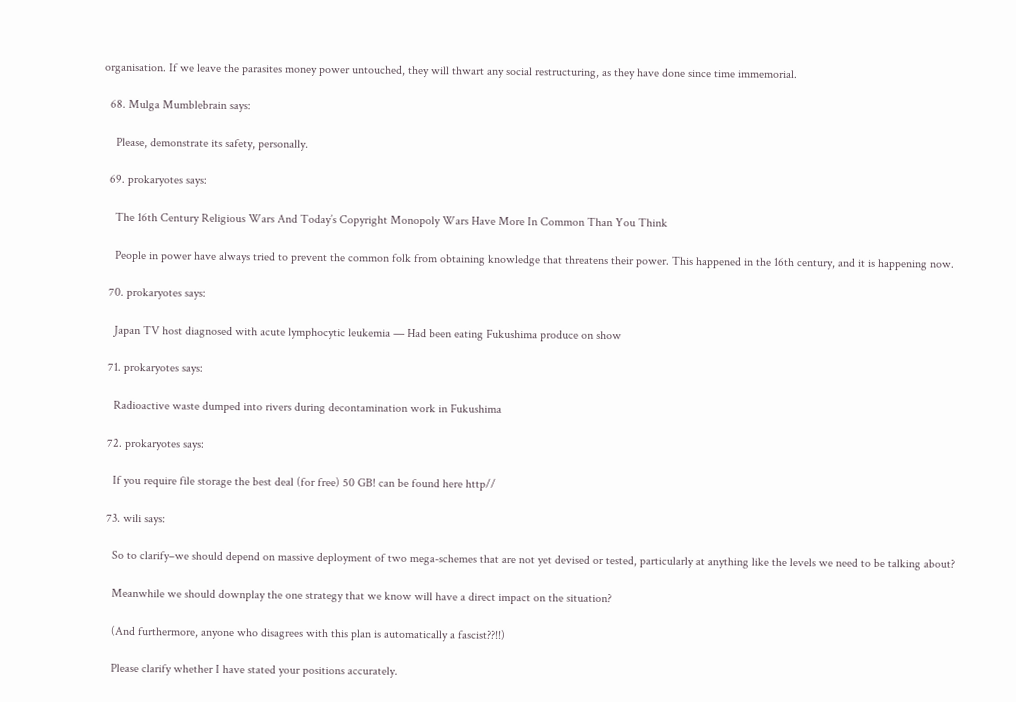organisation. If we leave the parasites money power untouched, they will thwart any social restructuring, as they have done since time immemorial.

  68. Mulga Mumblebrain says:

    Please, demonstrate its safety, personally.

  69. prokaryotes says:

    The 16th Century Religious Wars And Today’s Copyright Monopoly Wars Have More In Common Than You Think

    People in power have always tried to prevent the common folk from obtaining knowledge that threatens their power. This happened in the 16th century, and it is happening now.

  70. prokaryotes says:

    Japan TV host diagnosed with acute lymphocytic leukemia — Had been eating Fukushima produce on show

  71. prokaryotes says:

    Radioactive waste dumped into rivers during decontamination work in Fukushima

  72. prokaryotes says:

    If you require file storage the best deal (for free) 50 GB! can be found here http//

  73. wili says:

    So to clarify–we should depend on massive deployment of two mega-schemes that are not yet devised or tested, particularly at anything like the levels we need to be talking about?

    Meanwhile we should downplay the one strategy that we know will have a direct impact on the situation?

    (And furthermore, anyone who disagrees with this plan is automatically a fascist??!!)

    Please clarify whether I have stated your positions accurately.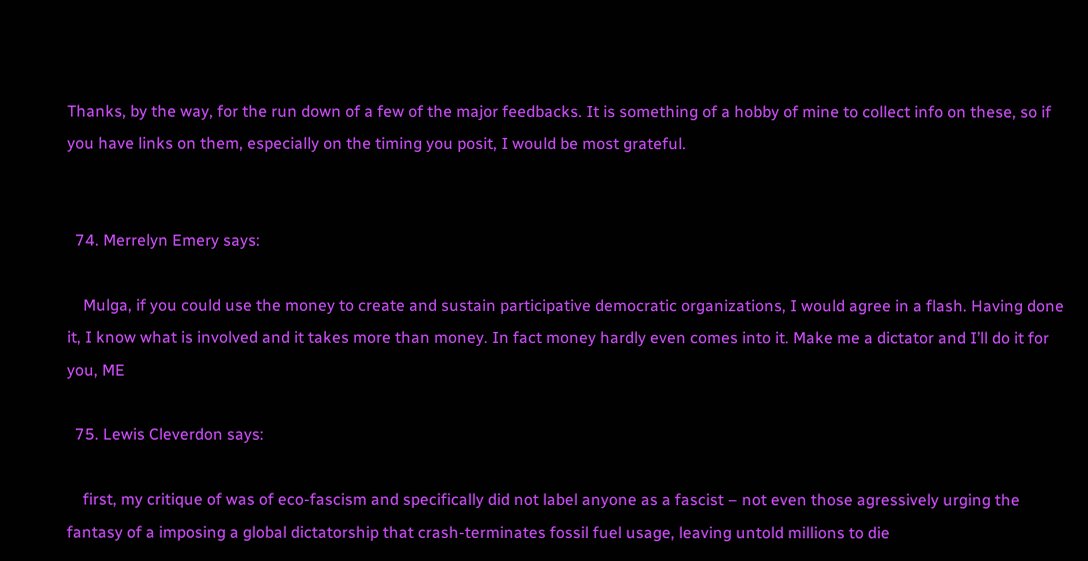Thanks, by the way, for the run down of a few of the major feedbacks. It is something of a hobby of mine to collect info on these, so if you have links on them, especially on the timing you posit, I would be most grateful.


  74. Merrelyn Emery says:

    Mulga, if you could use the money to create and sustain participative democratic organizations, I would agree in a flash. Having done it, I know what is involved and it takes more than money. In fact money hardly even comes into it. Make me a dictator and I’ll do it for you, ME

  75. Lewis Cleverdon says:

    first, my critique of was of eco-fascism and specifically did not label anyone as a fascist – not even those agressively urging the fantasy of a imposing a global dictatorship that crash-terminates fossil fuel usage, leaving untold millions to die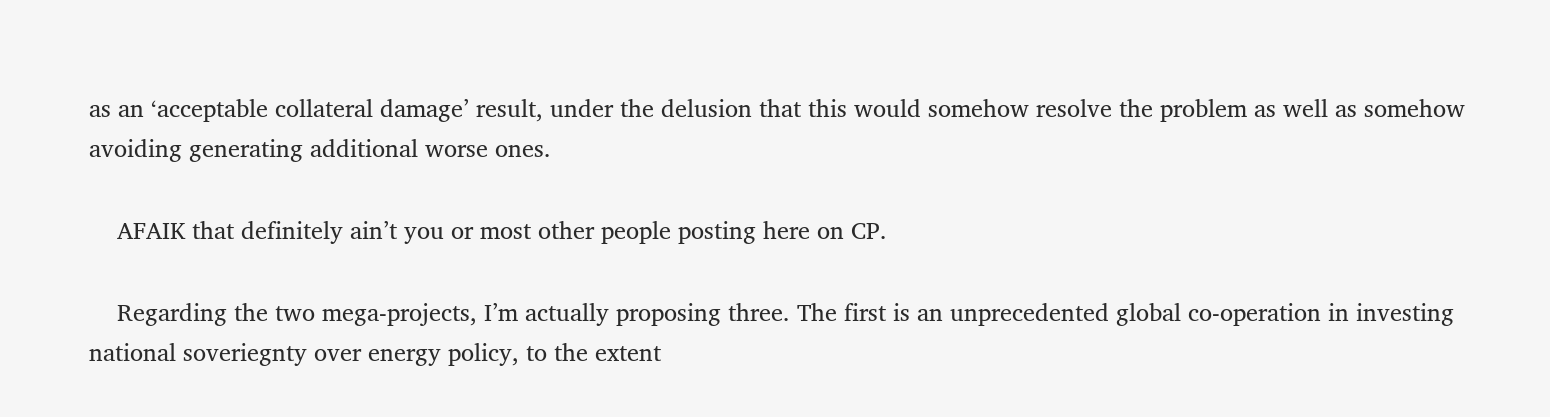as an ‘acceptable collateral damage’ result, under the delusion that this would somehow resolve the problem as well as somehow avoiding generating additional worse ones.

    AFAIK that definitely ain’t you or most other people posting here on CP.

    Regarding the two mega-projects, I’m actually proposing three. The first is an unprecedented global co-operation in investing national soveriegnty over energy policy, to the extent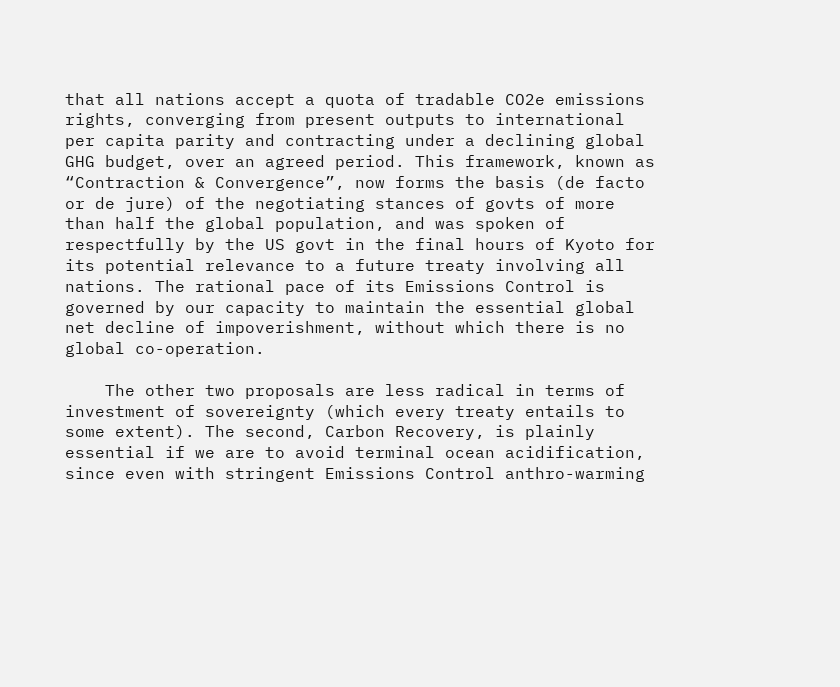that all nations accept a quota of tradable CO2e emissions rights, converging from present outputs to international per capita parity and contracting under a declining global GHG budget, over an agreed period. This framework, known as “Contraction & Convergence”, now forms the basis (de facto or de jure) of the negotiating stances of govts of more than half the global population, and was spoken of respectfully by the US govt in the final hours of Kyoto for its potential relevance to a future treaty involving all nations. The rational pace of its Emissions Control is governed by our capacity to maintain the essential global net decline of impoverishment, without which there is no global co-operation.

    The other two proposals are less radical in terms of investment of sovereignty (which every treaty entails to some extent). The second, Carbon Recovery, is plainly essential if we are to avoid terminal ocean acidification, since even with stringent Emissions Control anthro-warming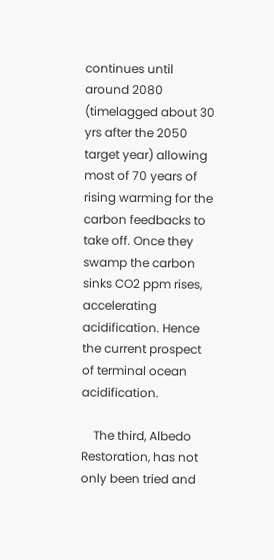continues until around 2080 (timelagged about 30 yrs after the 2050 target year) allowing most of 70 years of rising warming for the carbon feedbacks to take off. Once they swamp the carbon sinks CO2 ppm rises, accelerating acidification. Hence the current prospect of terminal ocean acidification.

    The third, Albedo Restoration, has not only been tried and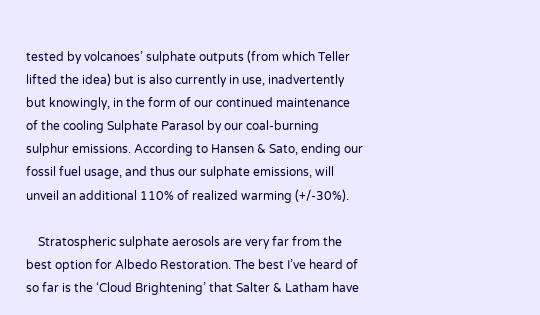tested by volcanoes’ sulphate outputs (from which Teller lifted the idea) but is also currently in use, inadvertently but knowingly, in the form of our continued maintenance of the cooling Sulphate Parasol by our coal-burning sulphur emissions. According to Hansen & Sato, ending our fossil fuel usage, and thus our sulphate emissions, will unveil an additional 110% of realized warming (+/-30%).

    Stratospheric sulphate aerosols are very far from the best option for Albedo Restoration. The best I’ve heard of so far is the ‘Cloud Brightening’ that Salter & Latham have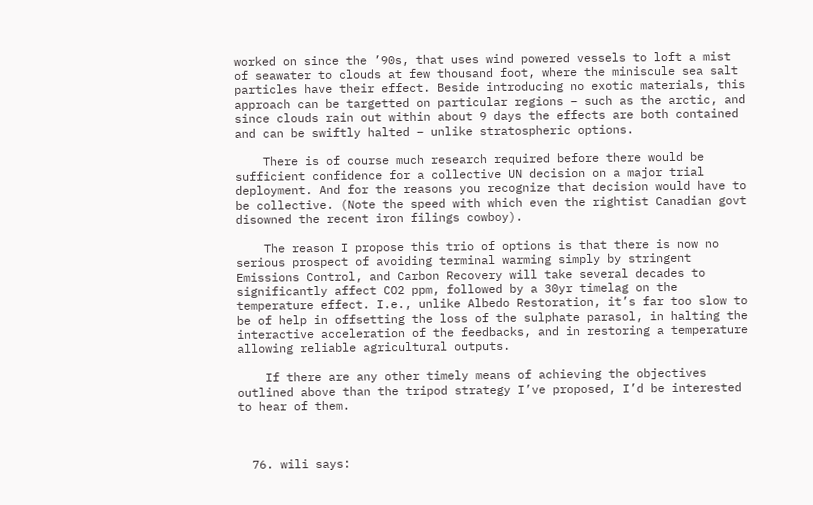worked on since the ’90s, that uses wind powered vessels to loft a mist of seawater to clouds at few thousand foot, where the miniscule sea salt particles have their effect. Beside introducing no exotic materials, this approach can be targetted on particular regions – such as the arctic, and since clouds rain out within about 9 days the effects are both contained and can be swiftly halted – unlike stratospheric options.

    There is of course much research required before there would be sufficient confidence for a collective UN decision on a major trial deployment. And for the reasons you recognize that decision would have to be collective. (Note the speed with which even the rightist Canadian govt disowned the recent iron filings cowboy).

    The reason I propose this trio of options is that there is now no serious prospect of avoiding terminal warming simply by stringent Emissions Control, and Carbon Recovery will take several decades to significantly affect CO2 ppm, followed by a 30yr timelag on the temperature effect. I.e., unlike Albedo Restoration, it’s far too slow to be of help in offsetting the loss of the sulphate parasol, in halting the interactive acceleration of the feedbacks, and in restoring a temperature allowing reliable agricultural outputs.

    If there are any other timely means of achieving the objectives outlined above than the tripod strategy I’ve proposed, I’d be interested to hear of them.



  76. wili says: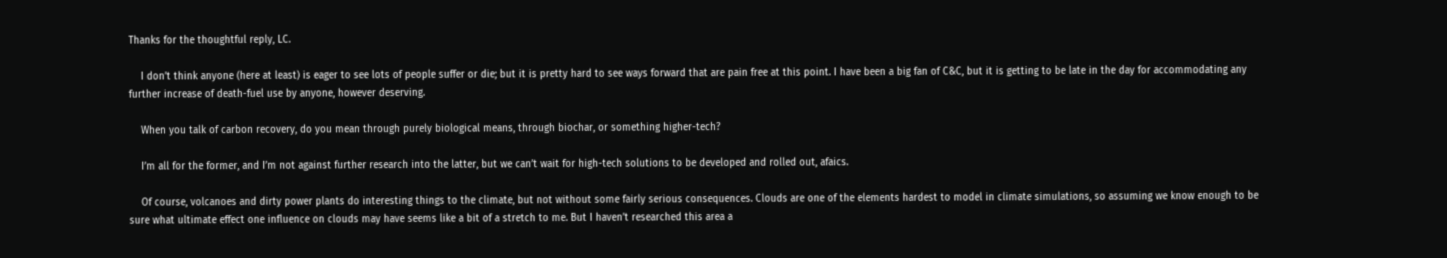Thanks for the thoughtful reply, LC.

    I don’t think anyone (here at least) is eager to see lots of people suffer or die; but it is pretty hard to see ways forward that are pain free at this point. I have been a big fan of C&C, but it is getting to be late in the day for accommodating any further increase of death-fuel use by anyone, however deserving.

    When you talk of carbon recovery, do you mean through purely biological means, through biochar, or something higher-tech?

    I’m all for the former, and I’m not against further research into the latter, but we can’t wait for high-tech solutions to be developed and rolled out, afaics.

    Of course, volcanoes and dirty power plants do interesting things to the climate, but not without some fairly serious consequences. Clouds are one of the elements hardest to model in climate simulations, so assuming we know enough to be sure what ultimate effect one influence on clouds may have seems like a bit of a stretch to me. But I haven’t researched this area a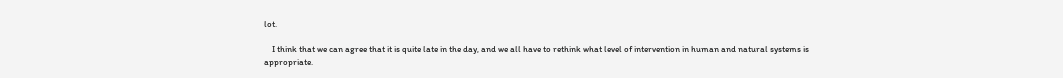lot.

    I think that we can agree that it is quite late in the day, and we all have to rethink what level of intervention in human and natural systems is appropriate.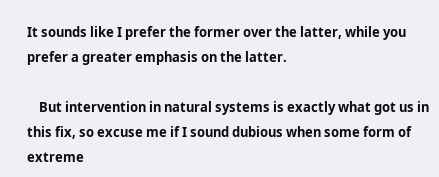It sounds like I prefer the former over the latter, while you prefer a greater emphasis on the latter.

    But intervention in natural systems is exactly what got us in this fix, so excuse me if I sound dubious when some form of extreme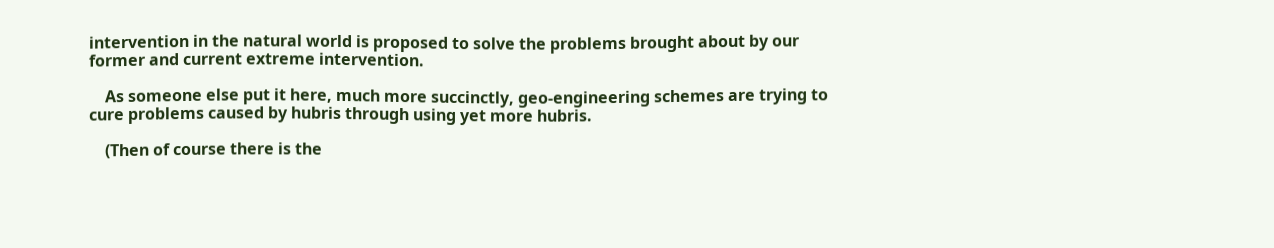intervention in the natural world is proposed to solve the problems brought about by our former and current extreme intervention.

    As someone else put it here, much more succinctly, geo-engineering schemes are trying to cure problems caused by hubris through using yet more hubris.

    (Then of course there is the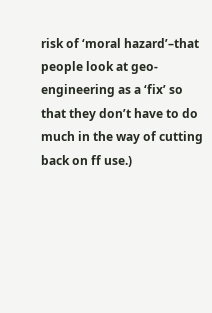risk of ‘moral hazard’–that people look at geo-engineering as a ‘fix’ so that they don’t have to do much in the way of cutting back on ff use.)